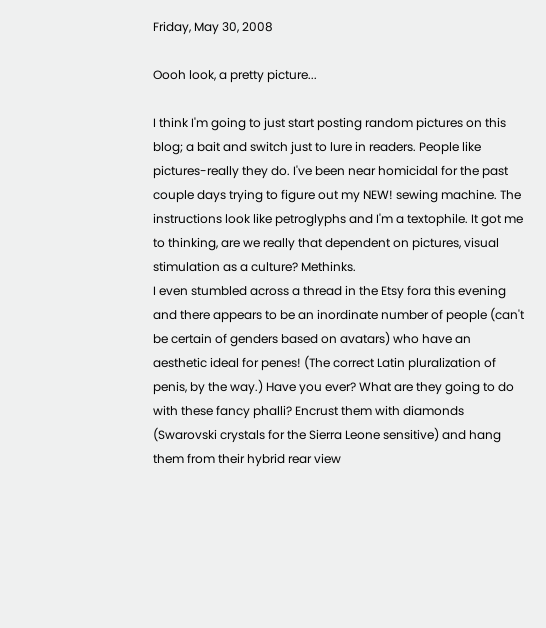Friday, May 30, 2008

Oooh look, a pretty picture...

I think I'm going to just start posting random pictures on this blog; a bait and switch just to lure in readers. People like pictures-really they do. I've been near homicidal for the past couple days trying to figure out my NEW! sewing machine. The instructions look like petroglyphs and I'm a textophile. It got me to thinking, are we really that dependent on pictures, visual stimulation as a culture? Methinks.
I even stumbled across a thread in the Etsy fora this evening and there appears to be an inordinate number of people (can't be certain of genders based on avatars) who have an aesthetic ideal for penes! (The correct Latin pluralization of penis, by the way.) Have you ever? What are they going to do with these fancy phalli? Encrust them with diamonds (Swarovski crystals for the Sierra Leone sensitive) and hang them from their hybrid rear view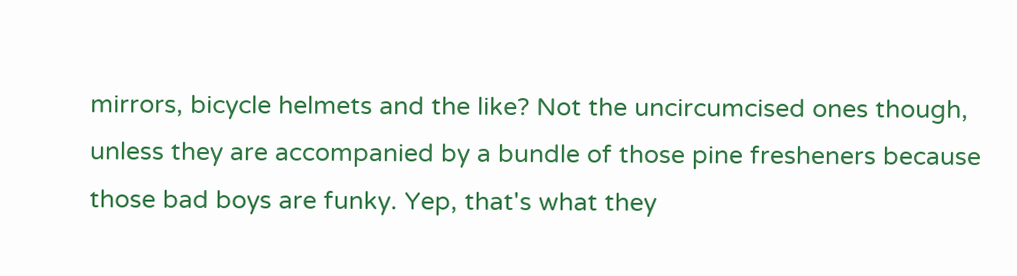mirrors, bicycle helmets and the like? Not the uncircumcised ones though, unless they are accompanied by a bundle of those pine fresheners because those bad boys are funky. Yep, that's what they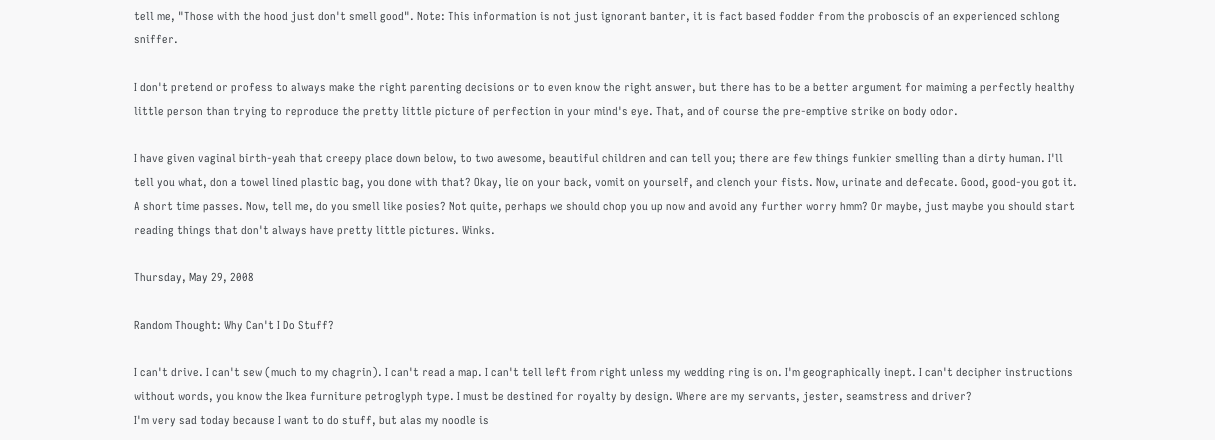tell me, "Those with the hood just don't smell good". Note: This information is not just ignorant banter, it is fact based fodder from the proboscis of an experienced schlong sniffer.

I don't pretend or profess to always make the right parenting decisions or to even know the right answer, but there has to be a better argument for maiming a perfectly healthy little person than trying to reproduce the pretty little picture of perfection in your mind's eye. That, and of course the pre-emptive strike on body odor.

I have given vaginal birth-yeah that creepy place down below, to two awesome, beautiful children and can tell you; there are few things funkier smelling than a dirty human. I'll tell you what, don a towel lined plastic bag, you done with that? Okay, lie on your back, vomit on yourself, and clench your fists. Now, urinate and defecate. Good, good-you got it. A short time passes. Now, tell me, do you smell like posies? Not quite, perhaps we should chop you up now and avoid any further worry hmm? Or maybe, just maybe you should start reading things that don't always have pretty little pictures. Winks.

Thursday, May 29, 2008

Random Thought: Why Can't I Do Stuff?

I can't drive. I can't sew (much to my chagrin). I can't read a map. I can't tell left from right unless my wedding ring is on. I'm geographically inept. I can't decipher instructions without words, you know the Ikea furniture petroglyph type. I must be destined for royalty by design. Where are my servants, jester, seamstress and driver?
I'm very sad today because I want to do stuff, but alas my noodle is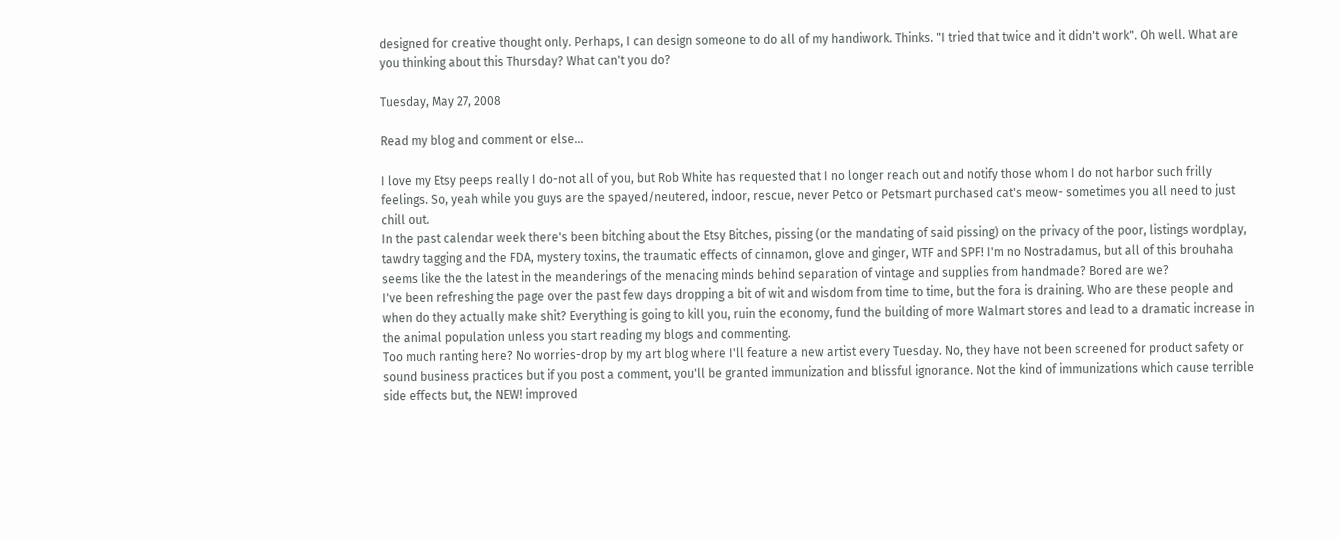designed for creative thought only. Perhaps, I can design someone to do all of my handiwork. Thinks. "I tried that twice and it didn't work". Oh well. What are you thinking about this Thursday? What can't you do?

Tuesday, May 27, 2008

Read my blog and comment or else...

I love my Etsy peeps really I do-not all of you, but Rob White has requested that I no longer reach out and notify those whom I do not harbor such frilly feelings. So, yeah while you guys are the spayed/neutered, indoor, rescue, never Petco or Petsmart purchased cat's meow- sometimes you all need to just chill out.
In the past calendar week there's been bitching about the Etsy Bitches, pissing (or the mandating of said pissing) on the privacy of the poor, listings wordplay, tawdry tagging and the FDA, mystery toxins, the traumatic effects of cinnamon, glove and ginger, WTF and SPF! I'm no Nostradamus, but all of this brouhaha seems like the the latest in the meanderings of the menacing minds behind separation of vintage and supplies from handmade? Bored are we?
I've been refreshing the page over the past few days dropping a bit of wit and wisdom from time to time, but the fora is draining. Who are these people and when do they actually make shit? Everything is going to kill you, ruin the economy, fund the building of more Walmart stores and lead to a dramatic increase in the animal population unless you start reading my blogs and commenting.
Too much ranting here? No worries-drop by my art blog where I'll feature a new artist every Tuesday. No, they have not been screened for product safety or sound business practices but if you post a comment, you'll be granted immunization and blissful ignorance. Not the kind of immunizations which cause terrible side effects but, the NEW! improved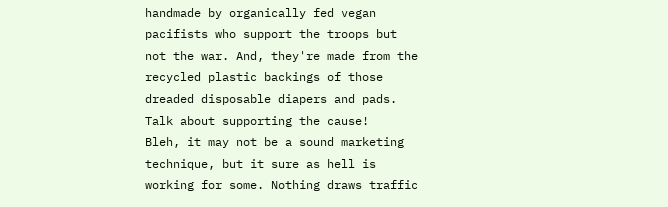handmade by organically fed vegan pacifists who support the troops but not the war. And, they're made from the recycled plastic backings of those dreaded disposable diapers and pads. Talk about supporting the cause!
Bleh, it may not be a sound marketing technique, but it sure as hell is working for some. Nothing draws traffic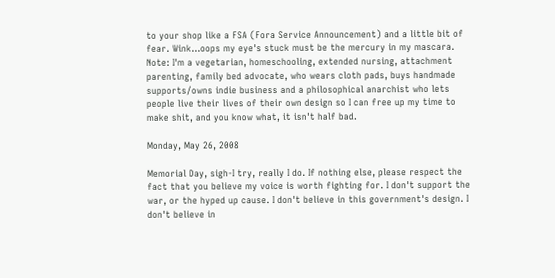to your shop like a FSA (Fora Service Announcement) and a little bit of fear. Wink...oops my eye's stuck must be the mercury in my mascara.
Note: I'm a vegetarian, homeschooling, extended nursing, attachment parenting, family bed advocate, who wears cloth pads, buys handmade supports/owns indie business and a philosophical anarchist who lets people live their lives of their own design so I can free up my time to make shit, and you know what, it isn't half bad.

Monday, May 26, 2008

Memorial Day, sigh-I try, really I do. If nothing else, please respect the fact that you believe my voice is worth fighting for. I don't support the war, or the hyped up cause. I don't believe in this government's design. I don't believe in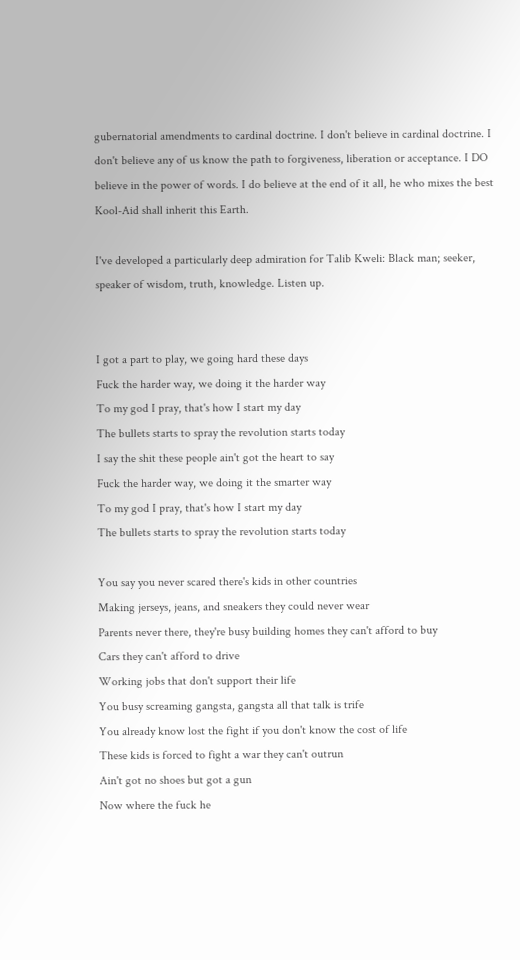gubernatorial amendments to cardinal doctrine. I don't believe in cardinal doctrine. I don't believe any of us know the path to forgiveness, liberation or acceptance. I DO believe in the power of words. I do believe at the end of it all, he who mixes the best Kool-Aid shall inherit this Earth.

I've developed a particularly deep admiration for Talib Kweli: Black man; seeker, speaker of wisdom, truth, knowledge. Listen up.


I got a part to play, we going hard these days
Fuck the harder way, we doing it the harder way
To my god I pray, that's how I start my day
The bullets starts to spray the revolution starts today
I say the shit these people ain't got the heart to say
Fuck the harder way, we doing it the smarter way
To my god I pray, that's how I start my day
The bullets starts to spray the revolution starts today

You say you never scared there's kids in other countries
Making jerseys, jeans, and sneakers they could never wear
Parents never there, they're busy building homes they can't afford to buy
Cars they can't afford to drive
Working jobs that don't support their life
You busy screaming gangsta, gangsta all that talk is trife
You already know lost the fight if you don't know the cost of life
These kids is forced to fight a war they can't outrun
Ain't got no shoes but got a gun
Now where the fuck he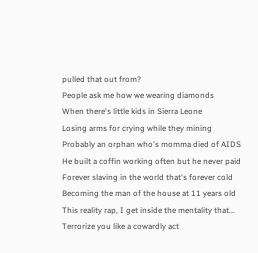pulled that out from?
People ask me how we wearing diamonds
When there's little kids in Sierra Leone
Losing arms for crying while they mining
Probably an orphan who's momma died of AIDS
He built a coffin working often but he never paid
Forever slaving in the world that's forever cold
Becoming the man of the house at 11 years old
This reality rap, I get inside the mentality that...
Terrorize you like a cowardly act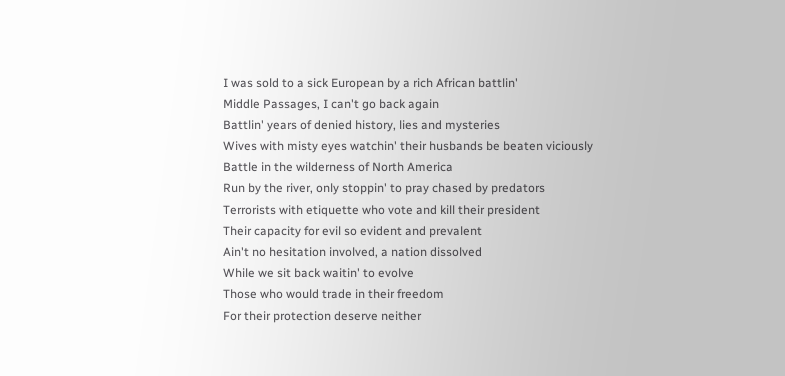I was sold to a sick European by a rich African battlin'
Middle Passages, I can't go back again
Battlin' years of denied history, lies and mysteries
Wives with misty eyes watchin' their husbands be beaten viciously
Battle in the wilderness of North America
Run by the river, only stoppin' to pray chased by predators
Terrorists with etiquette who vote and kill their president
Their capacity for evil so evident and prevalent
Ain't no hesitation involved, a nation dissolved
While we sit back waitin' to evolve
Those who would trade in their freedom
For their protection deserve neither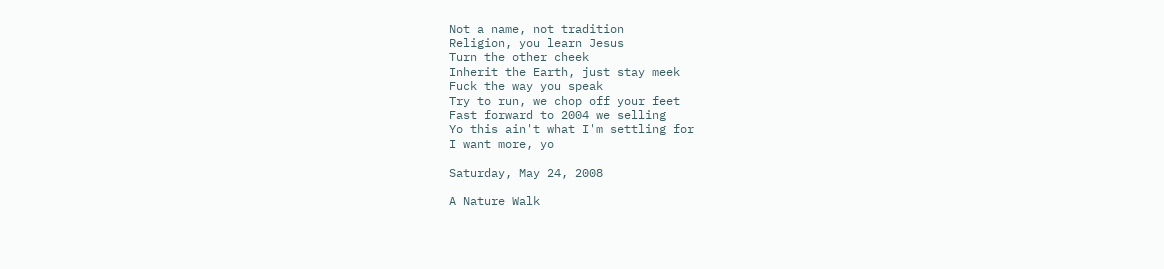Not a name, not tradition
Religion, you learn Jesus
Turn the other cheek
Inherit the Earth, just stay meek
Fuck the way you speak
Try to run, we chop off your feet
Fast forward to 2004 we selling
Yo this ain't what I'm settling for
I want more, yo

Saturday, May 24, 2008

A Nature Walk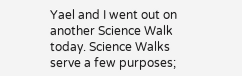Yael and I went out on another Science Walk today. Science Walks serve a few purposes;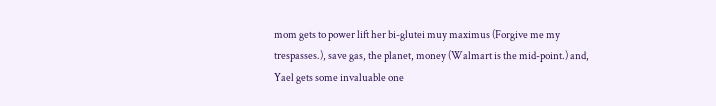mom gets to power lift her bi-glutei muy maximus (Forgive me my trespasses.), save gas, the planet, money (Walmart is the mid-point.) and, Yael gets some invaluable one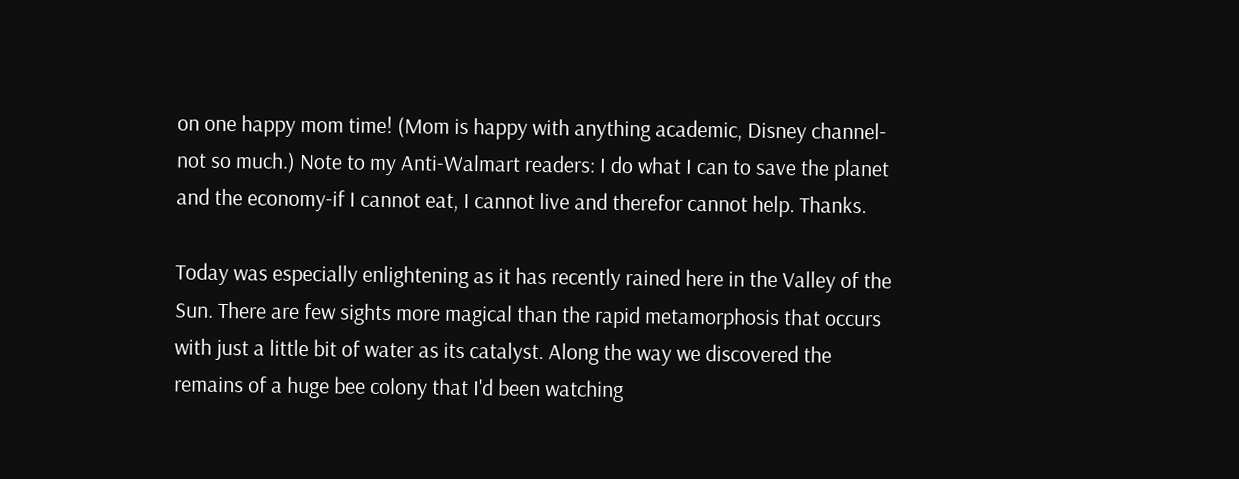on one happy mom time! (Mom is happy with anything academic, Disney channel-not so much.) Note to my Anti-Walmart readers: I do what I can to save the planet and the economy-if I cannot eat, I cannot live and therefor cannot help. Thanks.

Today was especially enlightening as it has recently rained here in the Valley of the Sun. There are few sights more magical than the rapid metamorphosis that occurs with just a little bit of water as its catalyst. Along the way we discovered the remains of a huge bee colony that I'd been watching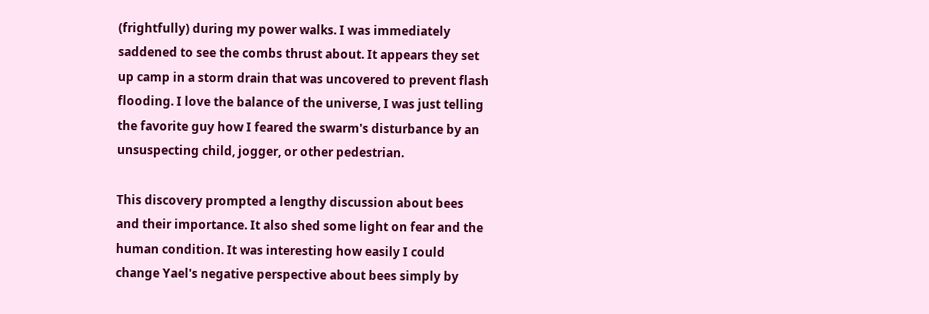(frightfully) during my power walks. I was immediately saddened to see the combs thrust about. It appears they set up camp in a storm drain that was uncovered to prevent flash flooding. I love the balance of the universe, I was just telling the favorite guy how I feared the swarm's disturbance by an unsuspecting child, jogger, or other pedestrian.

This discovery prompted a lengthy discussion about bees and their importance. It also shed some light on fear and the human condition. It was interesting how easily I could change Yael's negative perspective about bees simply by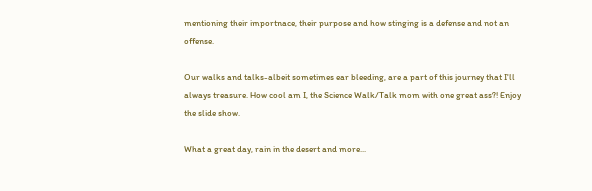mentioning their importnace, their purpose and how stinging is a defense and not an offense.

Our walks and talks-albeit sometimes ear bleeding, are a part of this journey that I'll always treasure. How cool am I, the Science Walk/Talk mom with one great ass?! Enjoy the slide show.

What a great day, rain in the desert and more...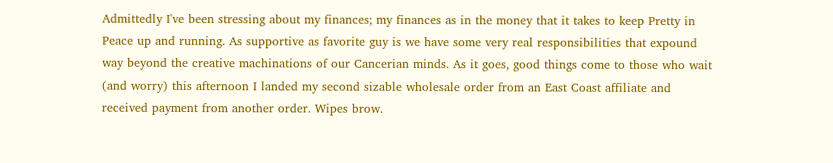Admittedly I've been stressing about my finances; my finances as in the money that it takes to keep Pretty in Peace up and running. As supportive as favorite guy is we have some very real responsibilities that expound way beyond the creative machinations of our Cancerian minds. As it goes, good things come to those who wait (and worry) this afternoon I landed my second sizable wholesale order from an East Coast affiliate and received payment from another order. Wipes brow.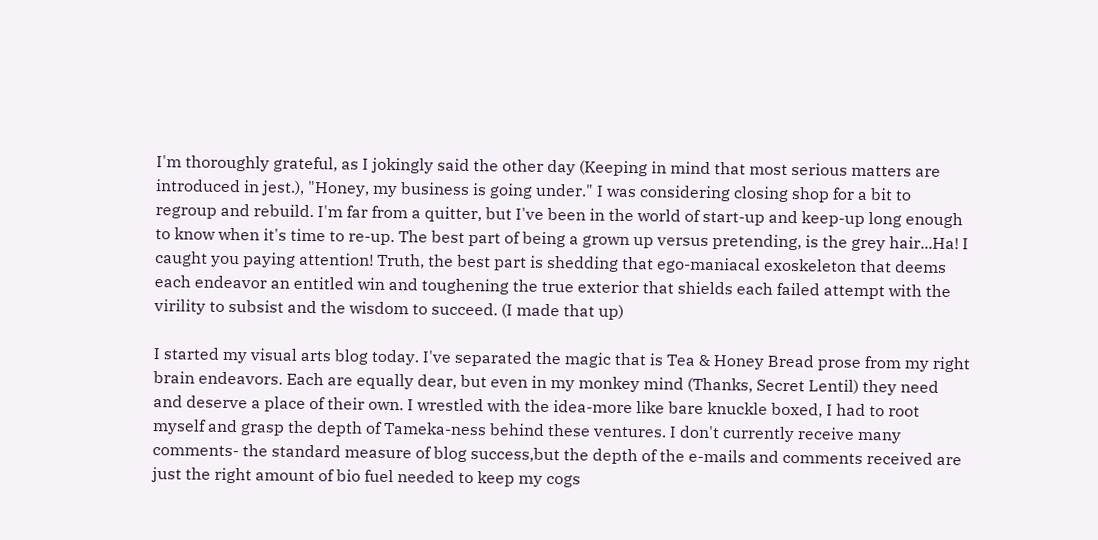I'm thoroughly grateful, as I jokingly said the other day (Keeping in mind that most serious matters are introduced in jest.), "Honey, my business is going under." I was considering closing shop for a bit to regroup and rebuild. I'm far from a quitter, but I've been in the world of start-up and keep-up long enough to know when it's time to re-up. The best part of being a grown up versus pretending, is the grey hair...Ha! I caught you paying attention! Truth, the best part is shedding that ego-maniacal exoskeleton that deems each endeavor an entitled win and toughening the true exterior that shields each failed attempt with the virility to subsist and the wisdom to succeed. (I made that up)

I started my visual arts blog today. I've separated the magic that is Tea & Honey Bread prose from my right brain endeavors. Each are equally dear, but even in my monkey mind (Thanks, Secret Lentil) they need and deserve a place of their own. I wrestled with the idea-more like bare knuckle boxed, I had to root myself and grasp the depth of Tameka-ness behind these ventures. I don't currently receive many comments- the standard measure of blog success,but the depth of the e-mails and comments received are just the right amount of bio fuel needed to keep my cogs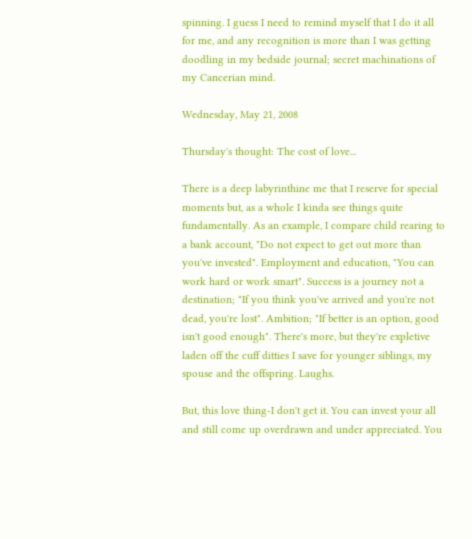spinning. I guess I need to remind myself that I do it all for me, and any recognition is more than I was getting doodling in my bedside journal; secret machinations of my Cancerian mind.

Wednesday, May 21, 2008

Thursday's thought: The cost of love...

There is a deep labyrinthine me that I reserve for special moments but, as a whole I kinda see things quite fundamentally. As an example, I compare child rearing to a bank account, "Do not expect to get out more than you've invested". Employment and education, "You can work hard or work smart". Success is a journey not a destination; "If you think you've arrived and you're not dead, you're lost". Ambition; "If better is an option, good isn't good enough". There's more, but they're expletive laden off the cuff ditties I save for younger siblings, my spouse and the offspring. Laughs.

But, this love thing-I don't get it. You can invest your all and still come up overdrawn and under appreciated. You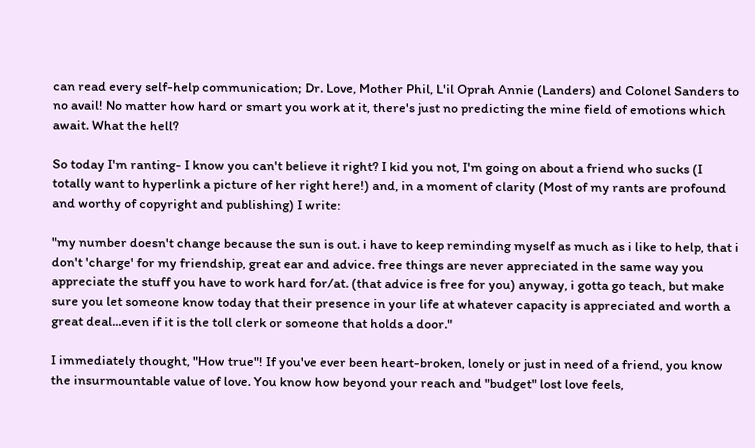can read every self-help communication; Dr. Love, Mother Phil, L'il Oprah Annie (Landers) and Colonel Sanders to no avail! No matter how hard or smart you work at it, there's just no predicting the mine field of emotions which await. What the hell?

So today I'm ranting- I know you can't believe it right? I kid you not, I'm going on about a friend who sucks (I totally want to hyperlink a picture of her right here!) and, in a moment of clarity (Most of my rants are profound and worthy of copyright and publishing) I write:

"my number doesn't change because the sun is out. i have to keep reminding myself as much as i like to help, that i don't 'charge' for my friendship, great ear and advice. free things are never appreciated in the same way you appreciate the stuff you have to work hard for/at. (that advice is free for you) anyway, i gotta go teach, but make sure you let someone know today that their presence in your life at whatever capacity is appreciated and worth a great deal...even if it is the toll clerk or someone that holds a door."

I immediately thought, "How true"! If you've ever been heart-broken, lonely or just in need of a friend, you know the insurmountable value of love. You know how beyond your reach and "budget" lost love feels,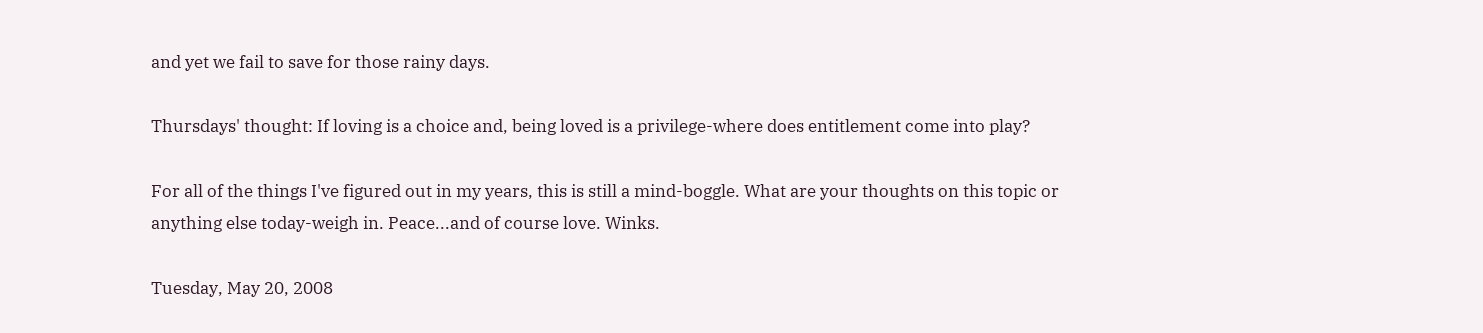and yet we fail to save for those rainy days.

Thursdays' thought: If loving is a choice and, being loved is a privilege-where does entitlement come into play?

For all of the things I've figured out in my years, this is still a mind-boggle. What are your thoughts on this topic or anything else today-weigh in. Peace...and of course love. Winks.

Tuesday, May 20, 2008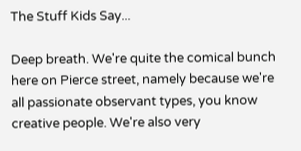The Stuff Kids Say...

Deep breath. We're quite the comical bunch here on Pierce street, namely because we're all passionate observant types, you know creative people. We're also very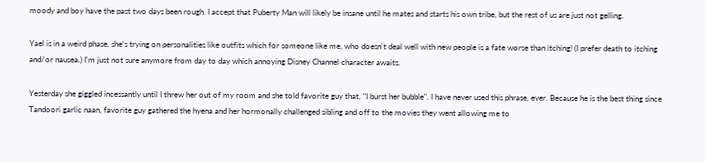moody and boy have the past two days been rough. I accept that Puberty Man will likely be insane until he mates and starts his own tribe, but the rest of us are just not gelling.

Yael is in a weird phase, she's trying on personalities like outfits which for someone like me, who doesn't deal well with new people is a fate worse than itching! (I prefer death to itching and/or nausea.) I'm just not sure anymore from day to day which annoying Disney Channel character awaits.

Yesterday she giggled incessantly until I threw her out of my room and she told favorite guy that, "I burst her bubble". I have never used this phrase, ever. Because he is the best thing since Tandoori garlic naan, favorite guy gathered the hyena and her hormonally challenged sibling and off to the movies they went allowing me to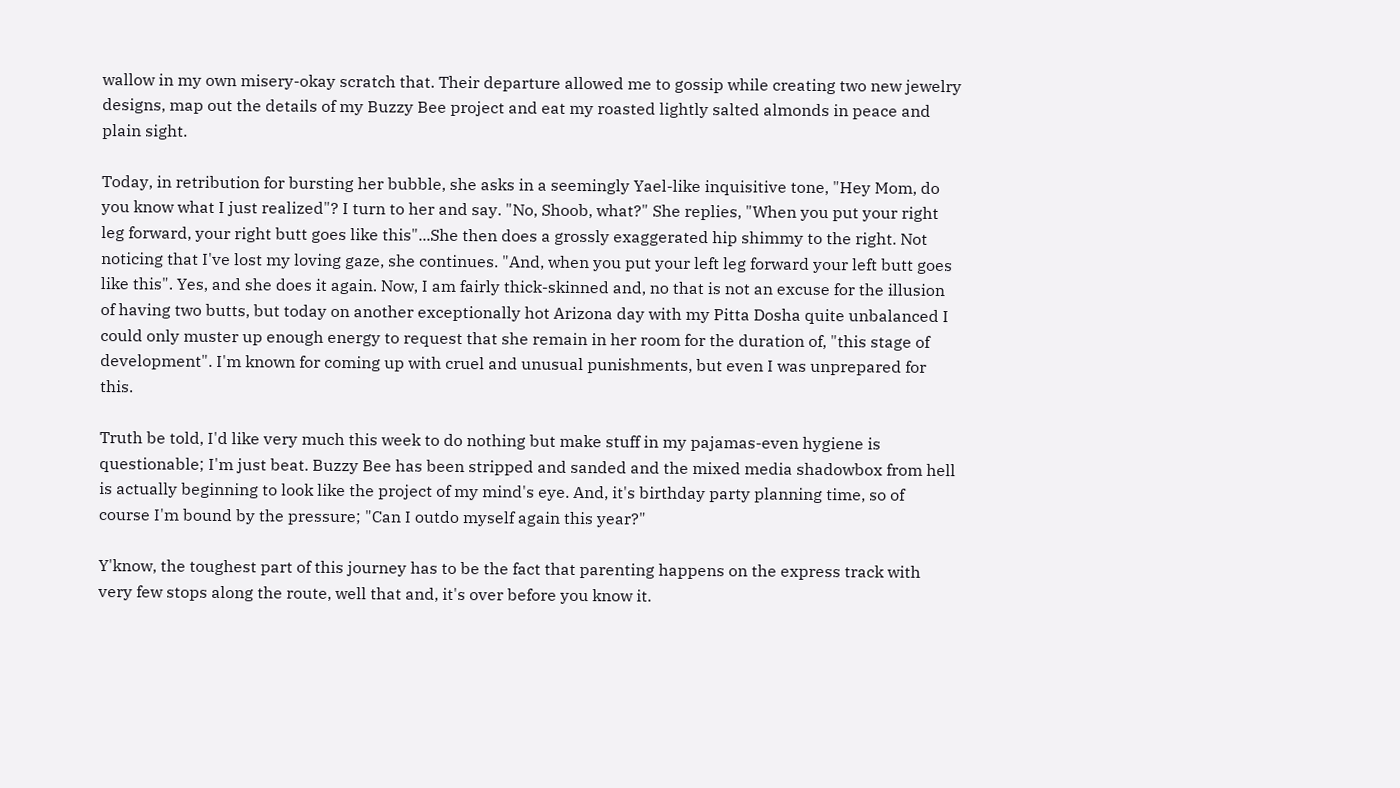wallow in my own misery-okay scratch that. Their departure allowed me to gossip while creating two new jewelry designs, map out the details of my Buzzy Bee project and eat my roasted lightly salted almonds in peace and plain sight.

Today, in retribution for bursting her bubble, she asks in a seemingly Yael-like inquisitive tone, "Hey Mom, do you know what I just realized"? I turn to her and say. "No, Shoob, what?" She replies, "When you put your right leg forward, your right butt goes like this"...She then does a grossly exaggerated hip shimmy to the right. Not noticing that I've lost my loving gaze, she continues. "And, when you put your left leg forward your left butt goes like this". Yes, and she does it again. Now, I am fairly thick-skinned and, no that is not an excuse for the illusion of having two butts, but today on another exceptionally hot Arizona day with my Pitta Dosha quite unbalanced I could only muster up enough energy to request that she remain in her room for the duration of, "this stage of development". I'm known for coming up with cruel and unusual punishments, but even I was unprepared for this.

Truth be told, I'd like very much this week to do nothing but make stuff in my pajamas-even hygiene is questionable; I'm just beat. Buzzy Bee has been stripped and sanded and the mixed media shadowbox from hell is actually beginning to look like the project of my mind's eye. And, it's birthday party planning time, so of course I'm bound by the pressure; "Can I outdo myself again this year?"

Y'know, the toughest part of this journey has to be the fact that parenting happens on the express track with very few stops along the route, well that and, it's over before you know it.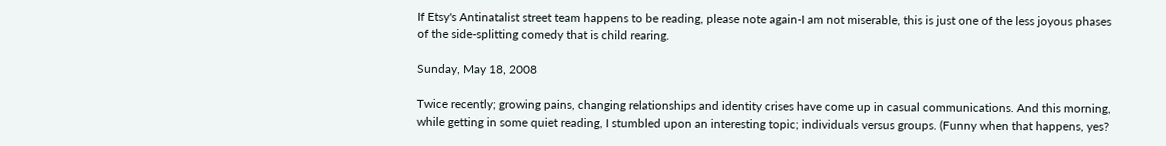If Etsy's Antinatalist street team happens to be reading, please note again-I am not miserable, this is just one of the less joyous phases of the side-splitting comedy that is child rearing.

Sunday, May 18, 2008

Twice recently; growing pains, changing relationships and identity crises have come up in casual communications. And this morning, while getting in some quiet reading, I stumbled upon an interesting topic; individuals versus groups. (Funny when that happens, yes?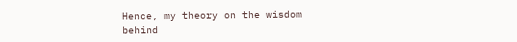Hence, my theory on the wisdom behind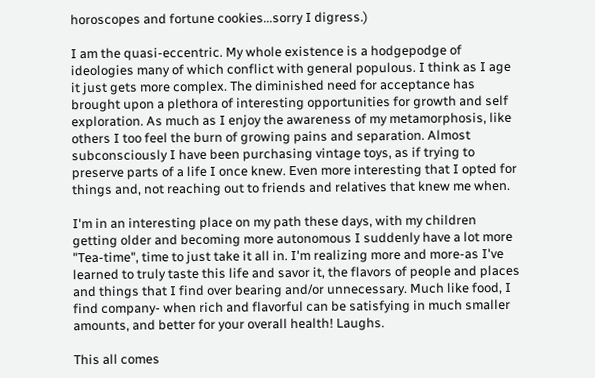horoscopes and fortune cookies...sorry I digress.)

I am the quasi-eccentric. My whole existence is a hodgepodge of ideologies many of which conflict with general populous. I think as I age it just gets more complex. The diminished need for acceptance has brought upon a plethora of interesting opportunities for growth and self exploration. As much as I enjoy the awareness of my metamorphosis, like others I too feel the burn of growing pains and separation. Almost subconsciously I have been purchasing vintage toys, as if trying to preserve parts of a life I once knew. Even more interesting that I opted for things and, not reaching out to friends and relatives that knew me when.

I'm in an interesting place on my path these days, with my children getting older and becoming more autonomous I suddenly have a lot more "Tea-time", time to just take it all in. I'm realizing more and more-as I've learned to truly taste this life and savor it, the flavors of people and places and things that I find over bearing and/or unnecessary. Much like food, I find company- when rich and flavorful can be satisfying in much smaller amounts, and better for your overall health! Laughs.

This all comes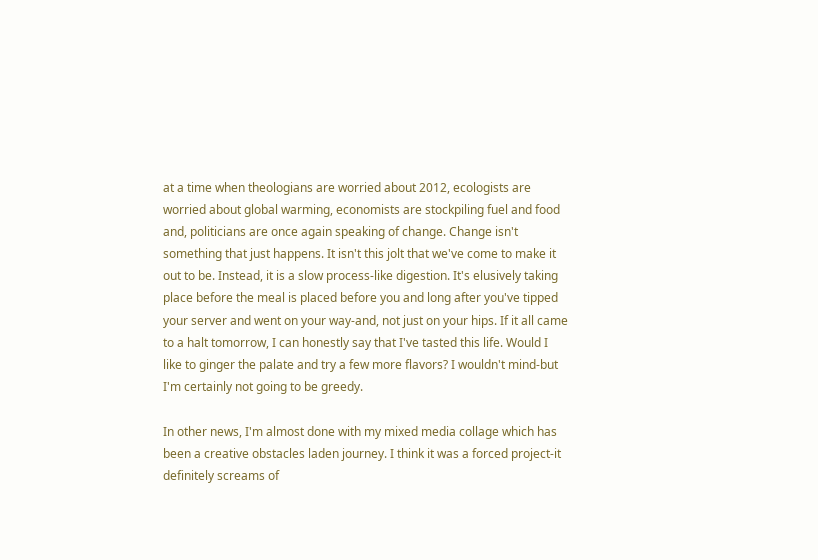at a time when theologians are worried about 2012, ecologists are worried about global warming, economists are stockpiling fuel and food and, politicians are once again speaking of change. Change isn't something that just happens. It isn't this jolt that we've come to make it out to be. Instead, it is a slow process-like digestion. It's elusively taking place before the meal is placed before you and long after you've tipped your server and went on your way-and, not just on your hips. If it all came to a halt tomorrow, I can honestly say that I've tasted this life. Would I like to ginger the palate and try a few more flavors? I wouldn't mind-but I'm certainly not going to be greedy.

In other news, I'm almost done with my mixed media collage which has been a creative obstacles laden journey. I think it was a forced project-it definitely screams of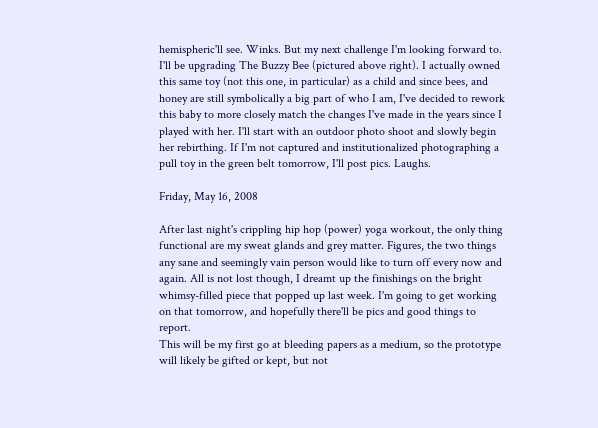hemispheric'll see. Winks. But my next challenge I'm looking forward to. I'll be upgrading The Buzzy Bee (pictured above right). I actually owned this same toy (not this one, in particular) as a child and since bees, and honey are still symbolically a big part of who I am, I've decided to rework this baby to more closely match the changes I've made in the years since I played with her. I'll start with an outdoor photo shoot and slowly begin her rebirthing. If I'm not captured and institutionalized photographing a pull toy in the green belt tomorrow, I'll post pics. Laughs.

Friday, May 16, 2008

After last night's crippling hip hop (power) yoga workout, the only thing functional are my sweat glands and grey matter. Figures, the two things any sane and seemingly vain person would like to turn off every now and again. All is not lost though, I dreamt up the finishings on the bright whimsy-filled piece that popped up last week. I'm going to get working on that tomorrow, and hopefully there'll be pics and good things to report.
This will be my first go at bleeding papers as a medium, so the prototype will likely be gifted or kept, but not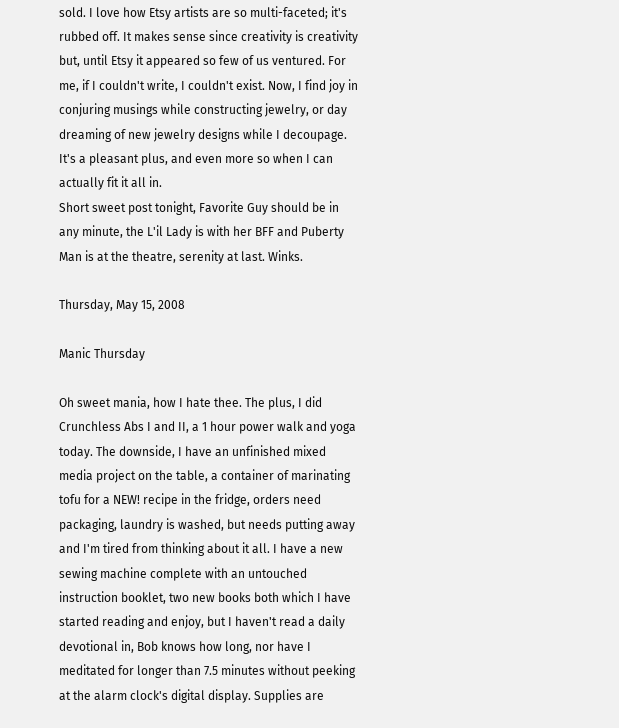sold. I love how Etsy artists are so multi-faceted; it's rubbed off. It makes sense since creativity is creativity but, until Etsy it appeared so few of us ventured. For me, if I couldn't write, I couldn't exist. Now, I find joy in conjuring musings while constructing jewelry, or day dreaming of new jewelry designs while I decoupage. It's a pleasant plus, and even more so when I can actually fit it all in.
Short sweet post tonight, Favorite Guy should be in any minute, the L'il Lady is with her BFF and Puberty Man is at the theatre, serenity at last. Winks.

Thursday, May 15, 2008

Manic Thursday

Oh sweet mania, how I hate thee. The plus, I did Crunchless Abs I and II, a 1 hour power walk and yoga today. The downside, I have an unfinished mixed media project on the table, a container of marinating tofu for a NEW! recipe in the fridge, orders need packaging, laundry is washed, but needs putting away and I'm tired from thinking about it all. I have a new sewing machine complete with an untouched instruction booklet, two new books both which I have started reading and enjoy, but I haven't read a daily devotional in, Bob knows how long, nor have I meditated for longer than 7.5 minutes without peeking at the alarm clock's digital display. Supplies are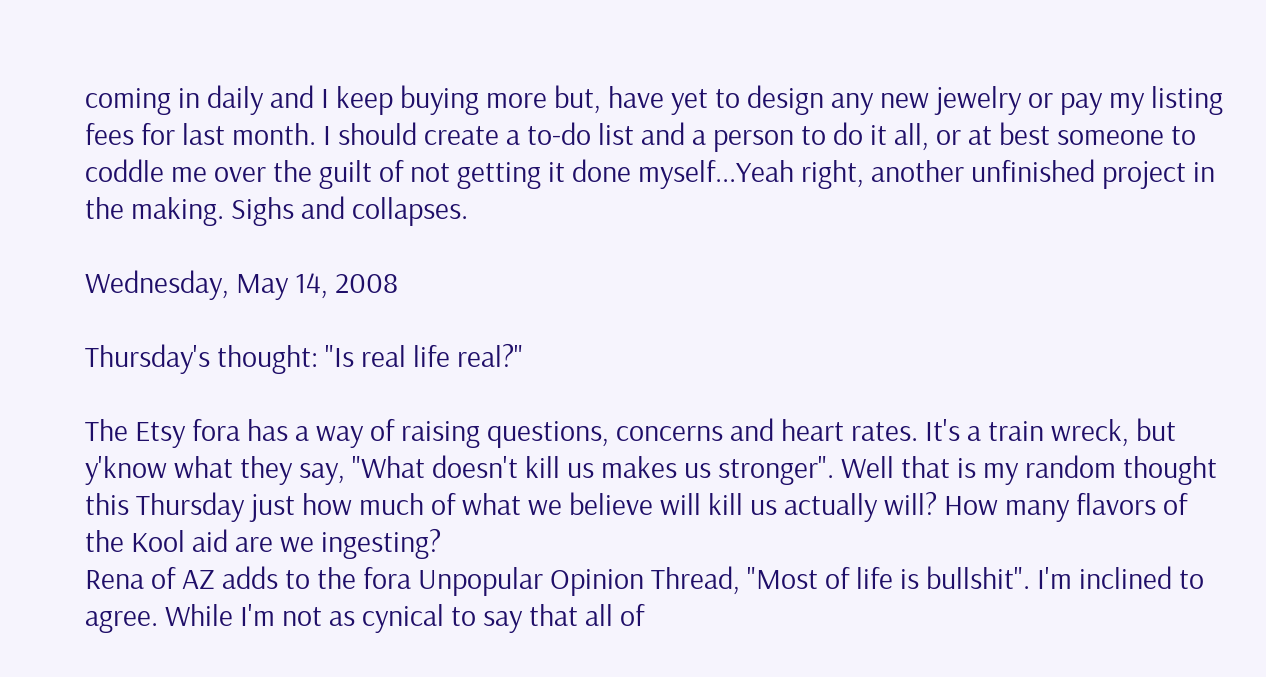coming in daily and I keep buying more but, have yet to design any new jewelry or pay my listing fees for last month. I should create a to-do list and a person to do it all, or at best someone to coddle me over the guilt of not getting it done myself...Yeah right, another unfinished project in the making. Sighs and collapses.

Wednesday, May 14, 2008

Thursday's thought: "Is real life real?"

The Etsy fora has a way of raising questions, concerns and heart rates. It's a train wreck, but y'know what they say, "What doesn't kill us makes us stronger". Well that is my random thought this Thursday just how much of what we believe will kill us actually will? How many flavors of the Kool aid are we ingesting?
Rena of AZ adds to the fora Unpopular Opinion Thread, "Most of life is bullshit". I'm inclined to agree. While I'm not as cynical to say that all of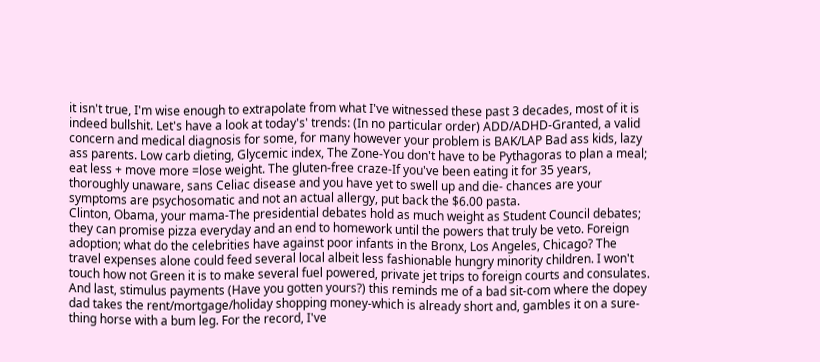it isn't true, I'm wise enough to extrapolate from what I've witnessed these past 3 decades, most of it is indeed bullshit. Let's have a look at today's' trends: (In no particular order) ADD/ADHD-Granted, a valid concern and medical diagnosis for some, for many however your problem is BAK/LAP Bad ass kids, lazy ass parents. Low carb dieting, Glycemic index, The Zone-You don't have to be Pythagoras to plan a meal; eat less + move more =lose weight. The gluten-free craze-If you've been eating it for 35 years, thoroughly unaware, sans Celiac disease and you have yet to swell up and die- chances are your symptoms are psychosomatic and not an actual allergy, put back the $6.00 pasta.
Clinton, Obama, your mama-The presidential debates hold as much weight as Student Council debates; they can promise pizza everyday and an end to homework until the powers that truly be veto. Foreign adoption; what do the celebrities have against poor infants in the Bronx, Los Angeles, Chicago? The travel expenses alone could feed several local albeit less fashionable hungry minority children. I won't touch how not Green it is to make several fuel powered, private jet trips to foreign courts and consulates. And last, stimulus payments (Have you gotten yours?) this reminds me of a bad sit-com where the dopey dad takes the rent/mortgage/holiday shopping money-which is already short and, gambles it on a sure-thing horse with a bum leg. For the record, I've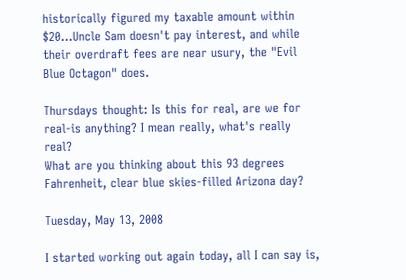historically figured my taxable amount within $20...Uncle Sam doesn't pay interest, and while their overdraft fees are near usury, the "Evil Blue Octagon" does.

Thursdays thought: Is this for real, are we for real-is anything? I mean really, what's really real?
What are you thinking about this 93 degrees Fahrenheit, clear blue skies-filled Arizona day?

Tuesday, May 13, 2008

I started working out again today, all I can say is,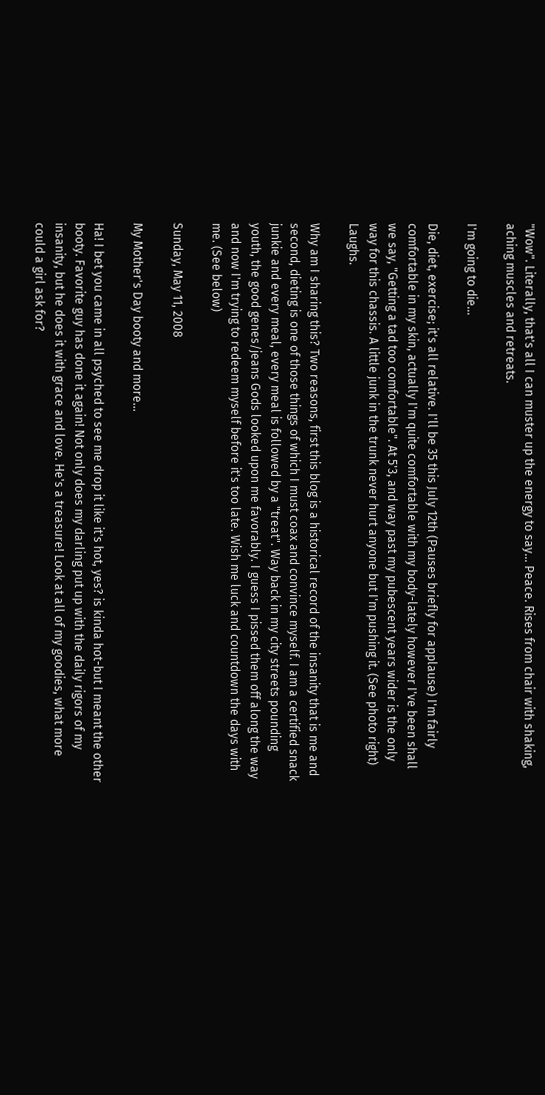"Wow". Literally, that's all I can muster up the energy to say... Peace. Rises from chair with shaking, aching muscles and retreats.

I'm going to die...

Die, diet, exercise; it's all relative. I'll be 35 this July 12th (Pauses briefly for applause) I'm fairly comfortable in my skin, actually I'm quite comfortable with my body-lately however I've been shall we say, "Getting a tad too comfortable". At 5'3, and way past my pubescent years wider is the only way for this chassis. A little junk in the trunk never hurt anyone but I'm pushing it. (See photo right) Laughs.

Why am I sharing this? Two reasons, first this blog is a historical record of the insanity that is me and second, dieting is one of those things of which I must coax and convince myself. I am a certified snack junkie and every meal, every meal is followed by a "treat". Way back in my city streets pounding youth, the good genes/jeans Gods looked upon me favorably. I guess I pissed them off along the way and now I'm trying to redeem myself before it's too late. Wish me luck and countdown the days with me. (See below)

Sunday, May 11, 2008

My Mother's Day booty and more...

Ha! I bet you came in all psyched to see me drop it like it's hot, yes? is kinda hot-but I meant the other booty. Favorite guy has done it again! Not only does my darling put up with the daily rigors of my insanity, but he does it with grace and love. He's a treasure! Look at all of my goodies, what more could a girl ask for?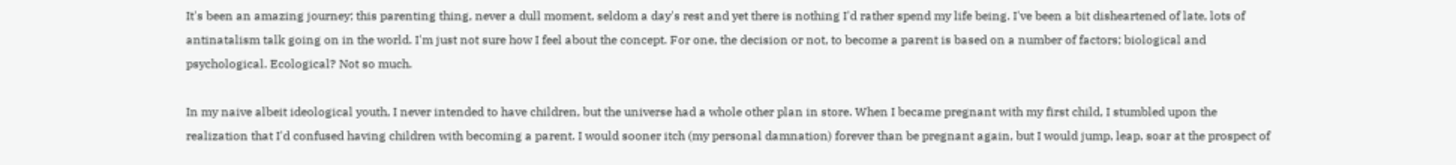It's been an amazing journey; this parenting thing, never a dull moment, seldom a day's rest and yet there is nothing I'd rather spend my life being. I've been a bit disheartened of late, lots of antinatalism talk going on in the world. I'm just not sure how I feel about the concept. For one, the decision or not, to become a parent is based on a number of factors; biological and psychological. Ecological? Not so much.

In my naive albeit ideological youth, I never intended to have children, but the universe had a whole other plan in store. When I became pregnant with my first child, I stumbled upon the realization that I'd confused having children with becoming a parent. I would sooner itch (my personal damnation) forever than be pregnant again, but I would jump, leap, soar at the prospect of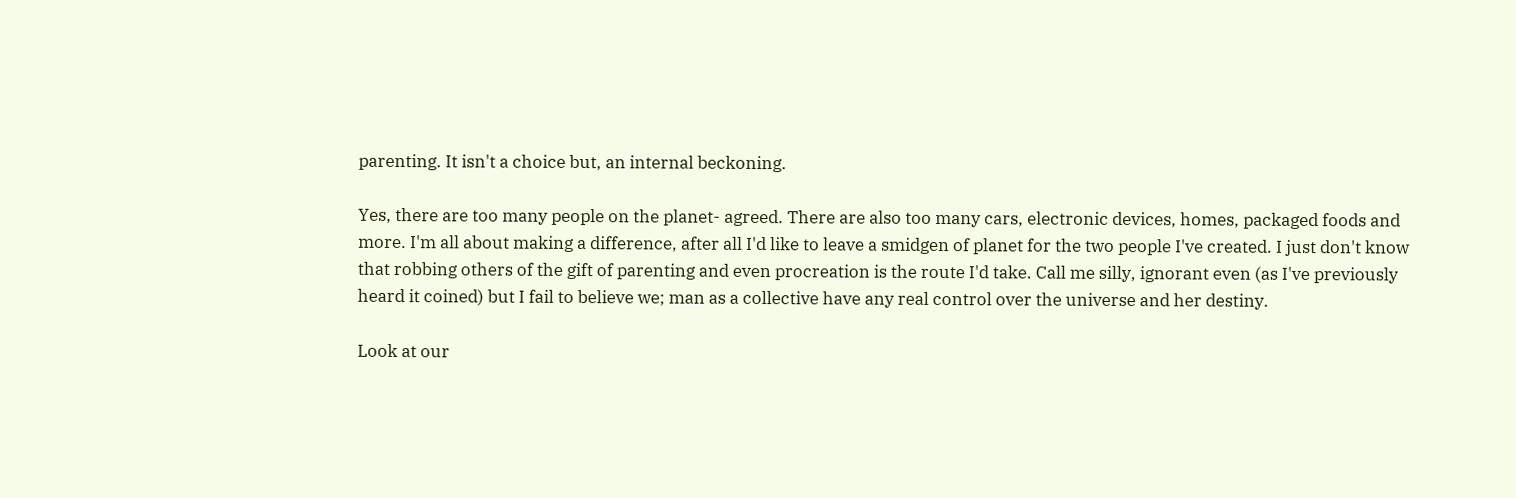parenting. It isn't a choice but, an internal beckoning.

Yes, there are too many people on the planet- agreed. There are also too many cars, electronic devices, homes, packaged foods and more. I'm all about making a difference, after all I'd like to leave a smidgen of planet for the two people I've created. I just don't know that robbing others of the gift of parenting and even procreation is the route I'd take. Call me silly, ignorant even (as I've previously heard it coined) but I fail to believe we; man as a collective have any real control over the universe and her destiny.

Look at our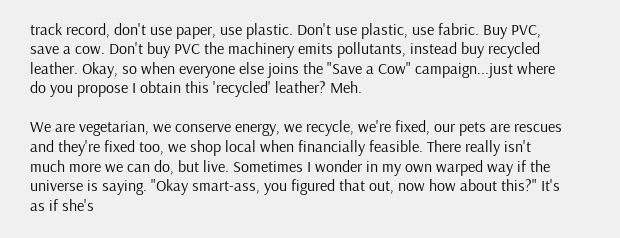track record, don't use paper, use plastic. Don't use plastic, use fabric. Buy PVC, save a cow. Don't buy PVC the machinery emits pollutants, instead buy recycled leather. Okay, so when everyone else joins the "Save a Cow" campaign...just where do you propose I obtain this 'recycled' leather? Meh.

We are vegetarian, we conserve energy, we recycle, we're fixed, our pets are rescues and they're fixed too, we shop local when financially feasible. There really isn't much more we can do, but live. Sometimes I wonder in my own warped way if the universe is saying. "Okay smart-ass, you figured that out, now how about this?" It's as if she's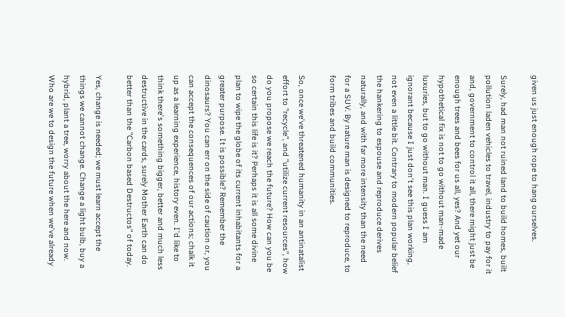given us just enough rope to hang ourselves.

Surely, had man not ruined land to build homes, built pollution laden vehicles to travel, industry to pay for it and, government to control it all, there might just be enough trees and bees for us all, yes? And yet our hypothetical fix is not to go without man-made luxuries, but to go without man. I guess I am ignorant because I just don't see this plan working, not even a little bit. Contrary to modern popular belief the hankering to espouse and reproduce derives naturally, and with far more intensity than the need for a SUV. By nature man is designed to reproduce, to form tribes and build communities.

So, once we've threatened humanity in an antinatalist effort to "recycle", and "utilize current resources", how do you propose we reach the future? How can you be so certain this life is it? Perhaps it is all some divine plan to wipe the globe of its current inhabitants for a greater purpose. It is possible? Remember the dinosaurs? You can err on the side of caution or, you can accept the consequences of our actions; chalk it up as a learning experience, history even. I'd like to think there's something bigger, better and much less destructive in the cards, surely Mother Earth can do better than the "Carbon based Destructos" of today.

Yes, change is needed; we must learn accept the things we cannot change. Change a light bulb, buy a hybrid, plant a tree, worry about the here and now. Who are we to design the future when we've already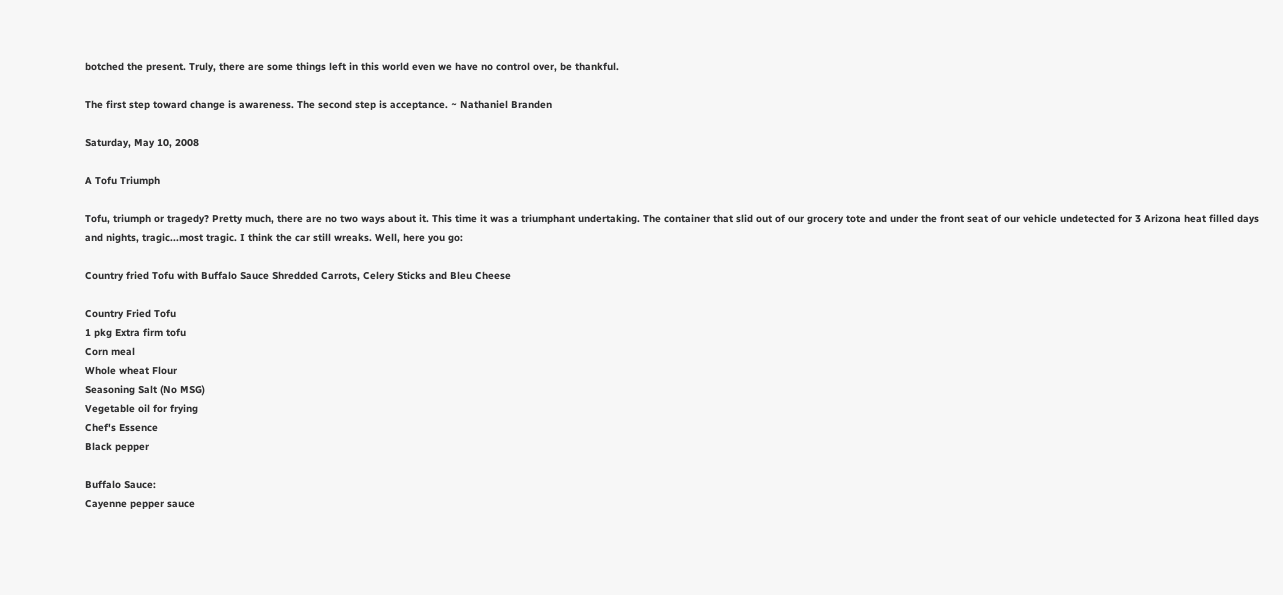botched the present. Truly, there are some things left in this world even we have no control over, be thankful.

The first step toward change is awareness. The second step is acceptance. ~ Nathaniel Branden

Saturday, May 10, 2008

A Tofu Triumph

Tofu, triumph or tragedy? Pretty much, there are no two ways about it. This time it was a triumphant undertaking. The container that slid out of our grocery tote and under the front seat of our vehicle undetected for 3 Arizona heat filled days and nights, tragic...most tragic. I think the car still wreaks. Well, here you go:

Country fried Tofu with Buffalo Sauce Shredded Carrots, Celery Sticks and Bleu Cheese

Country Fried Tofu
1 pkg Extra firm tofu
Corn meal
Whole wheat Flour
Seasoning Salt (No MSG)
Vegetable oil for frying
Chef's Essence
Black pepper

Buffalo Sauce:
Cayenne pepper sauce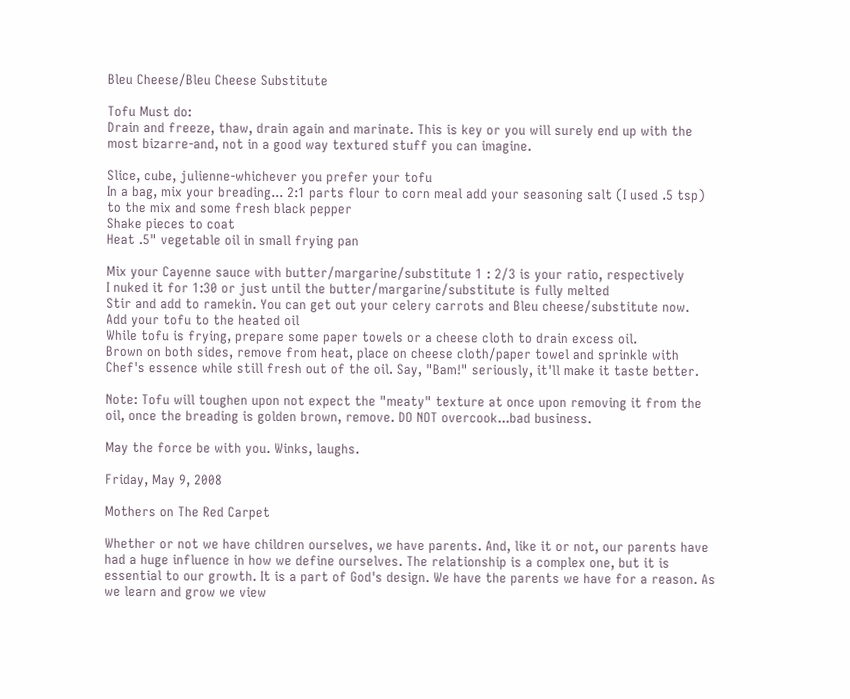Bleu Cheese/Bleu Cheese Substitute

Tofu Must do:
Drain and freeze, thaw, drain again and marinate. This is key or you will surely end up with the most bizarre-and, not in a good way textured stuff you can imagine.

Slice, cube, julienne-whichever you prefer your tofu
In a bag, mix your breading... 2:1 parts flour to corn meal add your seasoning salt (I used .5 tsp) to the mix and some fresh black pepper
Shake pieces to coat
Heat .5" vegetable oil in small frying pan

Mix your Cayenne sauce with butter/margarine/substitute 1 : 2/3 is your ratio, respectively
I nuked it for 1:30 or just until the butter/margarine/substitute is fully melted
Stir and add to ramekin. You can get out your celery carrots and Bleu cheese/substitute now.
Add your tofu to the heated oil
While tofu is frying, prepare some paper towels or a cheese cloth to drain excess oil.
Brown on both sides, remove from heat, place on cheese cloth/paper towel and sprinkle with Chef's essence while still fresh out of the oil. Say, "Bam!" seriously, it'll make it taste better.

Note: Tofu will toughen upon not expect the "meaty" texture at once upon removing it from the oil, once the breading is golden brown, remove. DO NOT overcook...bad business.

May the force be with you. Winks, laughs.

Friday, May 9, 2008

Mothers on The Red Carpet

Whether or not we have children ourselves, we have parents. And, like it or not, our parents have had a huge influence in how we define ourselves. The relationship is a complex one, but it is essential to our growth. It is a part of God's design. We have the parents we have for a reason. As we learn and grow we view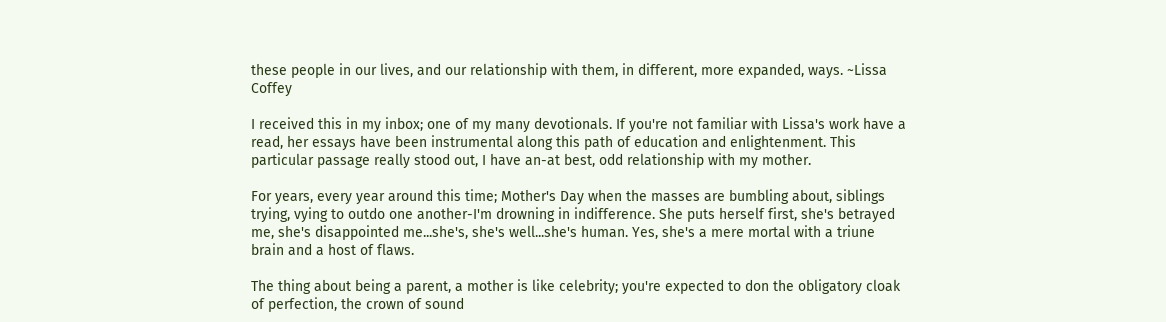these people in our lives, and our relationship with them, in different, more expanded, ways. ~Lissa Coffey

I received this in my inbox; one of my many devotionals. If you're not familiar with Lissa's work have a read, her essays have been instrumental along this path of education and enlightenment. This particular passage really stood out, I have an-at best, odd relationship with my mother.

For years, every year around this time; Mother's Day when the masses are bumbling about, siblings trying, vying to outdo one another-I'm drowning in indifference. She puts herself first, she's betrayed me, she's disappointed me...she's, she's well...she's human. Yes, she's a mere mortal with a triune brain and a host of flaws.

The thing about being a parent, a mother is like celebrity; you're expected to don the obligatory cloak of perfection, the crown of sound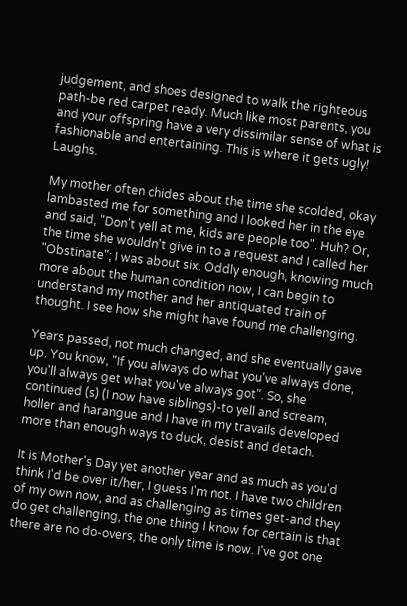judgement, and shoes designed to walk the righteous path-be red carpet ready. Much like most parents, you and your offspring have a very dissimilar sense of what is fashionable and entertaining. This is where it gets ugly! Laughs.

My mother often chides about the time she scolded, okay lambasted me for something and I looked her in the eye and said, "Don't yell at me, kids are people too". Huh? Or, the time she wouldn't give in to a request and I called her "Obstinate"; I was about six. Oddly enough, knowing much more about the human condition now, I can begin to understand my mother and her antiquated train of thought. I see how she might have found me challenging.

Years passed, not much changed, and she eventually gave up. You know, "If you always do what you've always done, you'll always get what you've always got". So, she continued (s) (I now have siblings)-to yell and scream, holler and harangue and I have in my travails developed more than enough ways to duck, desist and detach.

It is Mother's Day yet another year and as much as you'd think I'd be over it/her, I guess I'm not. I have two children of my own now, and as challenging as times get-and they do get challenging, the one thing I know for certain is that there are no do-overs, the only time is now. I've got one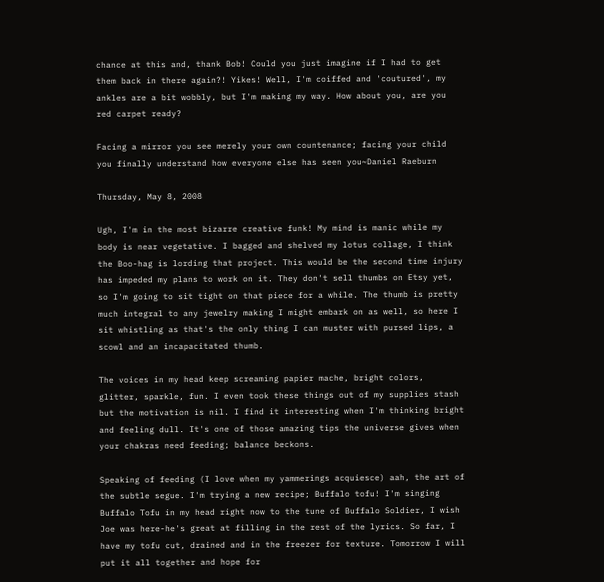chance at this and, thank Bob! Could you just imagine if I had to get them back in there again?! Yikes! Well, I'm coiffed and 'coutured', my ankles are a bit wobbly, but I'm making my way. How about you, are you red carpet ready?

Facing a mirror you see merely your own countenance; facing your child you finally understand how everyone else has seen you~Daniel Raeburn

Thursday, May 8, 2008

Ugh, I'm in the most bizarre creative funk! My mind is manic while my body is near vegetative. I bagged and shelved my lotus collage, I think the Boo-hag is lording that project. This would be the second time injury has impeded my plans to work on it. They don't sell thumbs on Etsy yet, so I'm going to sit tight on that piece for a while. The thumb is pretty much integral to any jewelry making I might embark on as well, so here I sit whistling as that's the only thing I can muster with pursed lips, a scowl and an incapacitated thumb.

The voices in my head keep screaming papier mache, bright colors, glitter, sparkle, fun. I even took these things out of my supplies stash but the motivation is nil. I find it interesting when I'm thinking bright and feeling dull. It's one of those amazing tips the universe gives when your chakras need feeding; balance beckons.

Speaking of feeding (I love when my yammerings acquiesce) aah, the art of the subtle segue. I'm trying a new recipe; Buffalo tofu! I'm singing Buffalo Tofu in my head right now to the tune of Buffalo Soldier, I wish Joe was here-he's great at filling in the rest of the lyrics. So far, I have my tofu cut, drained and in the freezer for texture. Tomorrow I will put it all together and hope for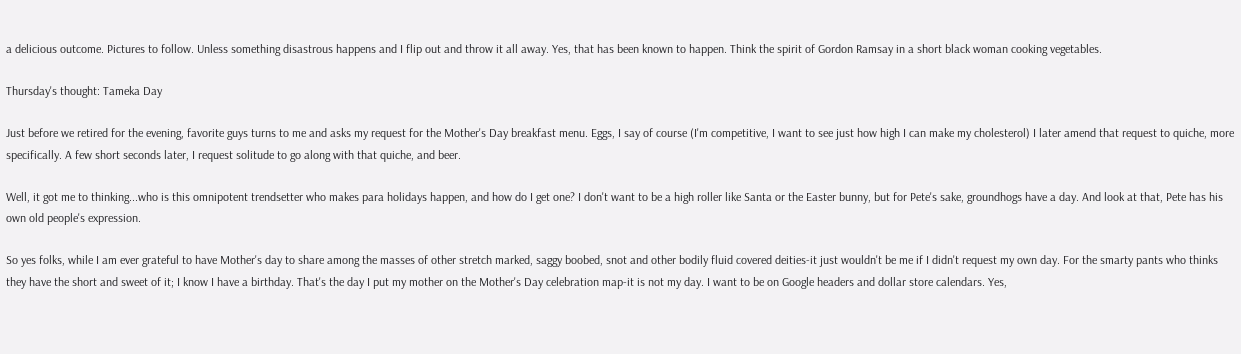a delicious outcome. Pictures to follow. Unless something disastrous happens and I flip out and throw it all away. Yes, that has been known to happen. Think the spirit of Gordon Ramsay in a short black woman cooking vegetables.

Thursday's thought: Tameka Day

Just before we retired for the evening, favorite guys turns to me and asks my request for the Mother's Day breakfast menu. Eggs, I say of course (I'm competitive, I want to see just how high I can make my cholesterol) I later amend that request to quiche, more specifically. A few short seconds later, I request solitude to go along with that quiche, and beer.

Well, it got me to thinking...who is this omnipotent trendsetter who makes para holidays happen, and how do I get one? I don't want to be a high roller like Santa or the Easter bunny, but for Pete's sake, groundhogs have a day. And look at that, Pete has his own old people's expression.

So yes folks, while I am ever grateful to have Mother's day to share among the masses of other stretch marked, saggy boobed, snot and other bodily fluid covered deities-it just wouldn't be me if I didn't request my own day. For the smarty pants who thinks they have the short and sweet of it; I know I have a birthday. That's the day I put my mother on the Mother's Day celebration map-it is not my day. I want to be on Google headers and dollar store calendars. Yes,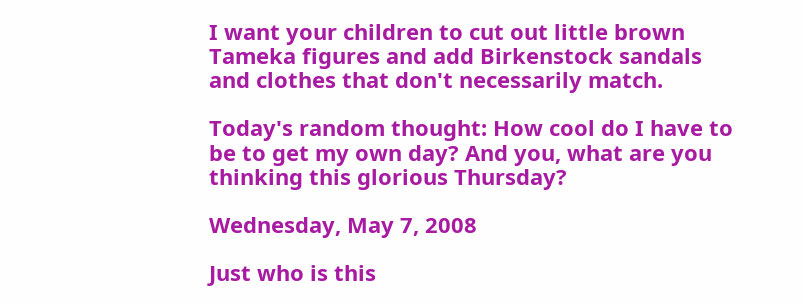I want your children to cut out little brown Tameka figures and add Birkenstock sandals and clothes that don't necessarily match.

Today's random thought: How cool do I have to be to get my own day? And you, what are you thinking this glorious Thursday?

Wednesday, May 7, 2008

Just who is this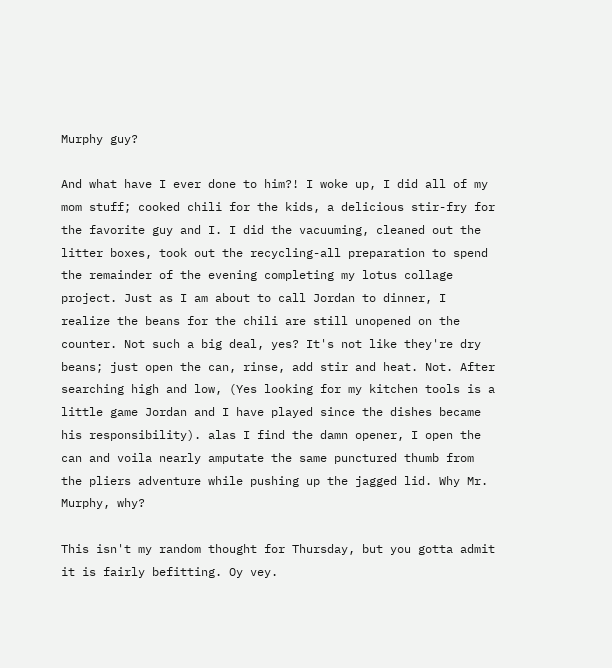Murphy guy?

And what have I ever done to him?! I woke up, I did all of my mom stuff; cooked chili for the kids, a delicious stir-fry for the favorite guy and I. I did the vacuuming, cleaned out the litter boxes, took out the recycling-all preparation to spend the remainder of the evening completing my lotus collage project. Just as I am about to call Jordan to dinner, I realize the beans for the chili are still unopened on the counter. Not such a big deal, yes? It's not like they're dry beans; just open the can, rinse, add stir and heat. Not. After searching high and low, (Yes looking for my kitchen tools is a little game Jordan and I have played since the dishes became his responsibility). alas I find the damn opener, I open the can and voila nearly amputate the same punctured thumb from the pliers adventure while pushing up the jagged lid. Why Mr. Murphy, why?

This isn't my random thought for Thursday, but you gotta admit it is fairly befitting. Oy vey.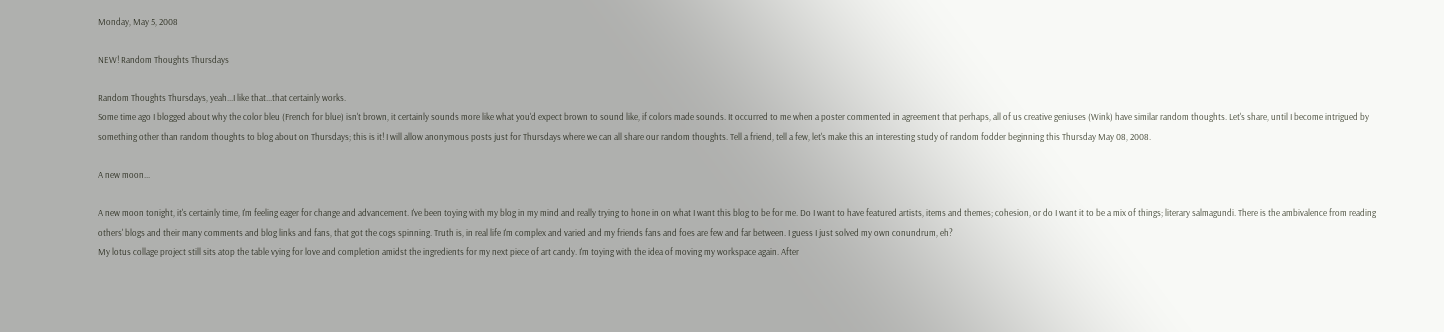Monday, May 5, 2008

NEW! Random Thoughts Thursdays

Random Thoughts Thursdays, yeah...I like that...that certainly works.
Some time ago I blogged about why the color bleu (French for blue) isn't brown, it certainly sounds more like what you'd expect brown to sound like, if colors made sounds. It occurred to me when a poster commented in agreement that perhaps, all of us creative geniuses (Wink) have similar random thoughts. Let's share, until I become intrigued by something other than random thoughts to blog about on Thursdays; this is it! I will allow anonymous posts just for Thursdays where we can all share our random thoughts. Tell a friend, tell a few, let's make this an interesting study of random fodder beginning this Thursday May 08, 2008.

A new moon...

A new moon tonight, it's certainly time, I'm feeling eager for change and advancement. I've been toying with my blog in my mind and really trying to hone in on what I want this blog to be for me. Do I want to have featured artists, items and themes; cohesion, or do I want it to be a mix of things; literary salmagundi. There is the ambivalence from reading others' blogs and their many comments and blog links and fans, that got the cogs spinning. Truth is, in real life I'm complex and varied and my friends fans and foes are few and far between. I guess I just solved my own conundrum, eh?
My lotus collage project still sits atop the table vying for love and completion amidst the ingredients for my next piece of art candy. I'm toying with the idea of moving my workspace again. After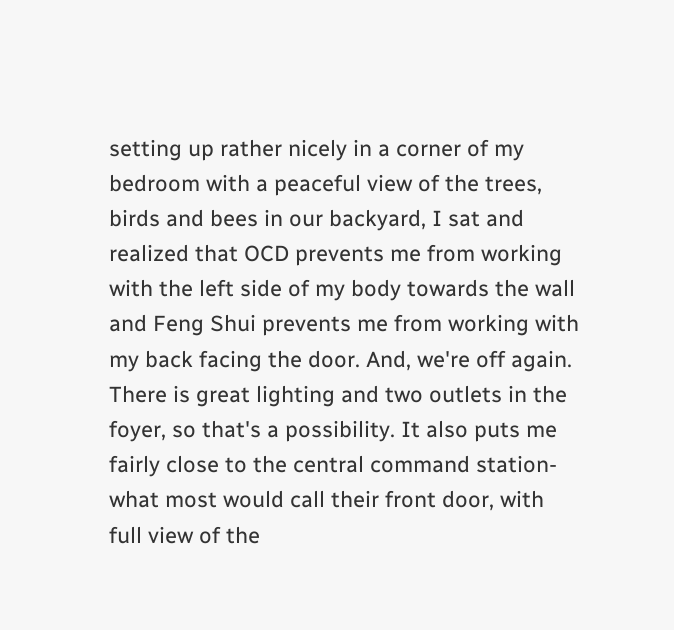setting up rather nicely in a corner of my bedroom with a peaceful view of the trees, birds and bees in our backyard, I sat and realized that OCD prevents me from working with the left side of my body towards the wall and Feng Shui prevents me from working with my back facing the door. And, we're off again. There is great lighting and two outlets in the foyer, so that's a possibility. It also puts me fairly close to the central command station-what most would call their front door, with full view of the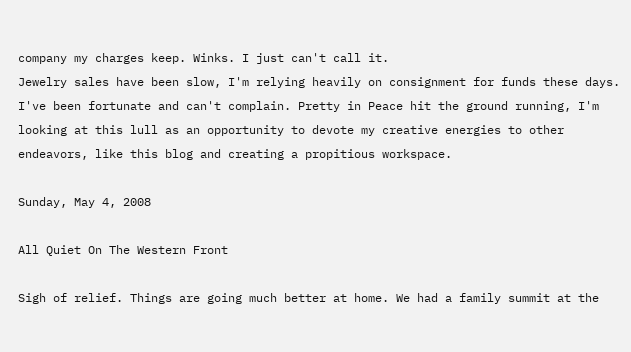company my charges keep. Winks. I just can't call it.
Jewelry sales have been slow, I'm relying heavily on consignment for funds these days. I've been fortunate and can't complain. Pretty in Peace hit the ground running, I'm looking at this lull as an opportunity to devote my creative energies to other endeavors, like this blog and creating a propitious workspace.

Sunday, May 4, 2008

All Quiet On The Western Front

Sigh of relief. Things are going much better at home. We had a family summit at the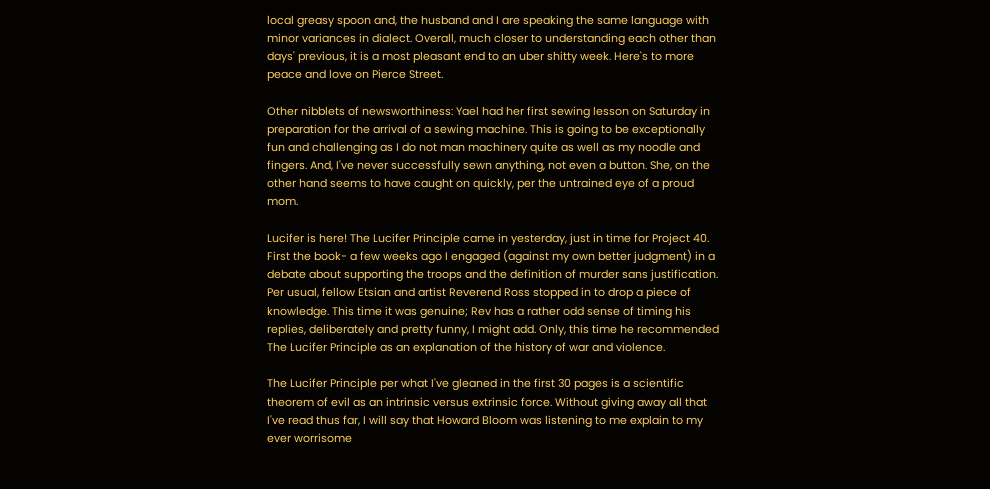local greasy spoon and, the husband and I are speaking the same language with minor variances in dialect. Overall, much closer to understanding each other than days' previous, it is a most pleasant end to an uber shitty week. Here's to more peace and love on Pierce Street.

Other nibblets of newsworthiness: Yael had her first sewing lesson on Saturday in preparation for the arrival of a sewing machine. This is going to be exceptionally fun and challenging as I do not man machinery quite as well as my noodle and fingers. And, I've never successfully sewn anything, not even a button. She, on the other hand seems to have caught on quickly, per the untrained eye of a proud mom.

Lucifer is here! The Lucifer Principle came in yesterday, just in time for Project 40. First the book- a few weeks ago I engaged (against my own better judgment) in a debate about supporting the troops and the definition of murder sans justification. Per usual, fellow Etsian and artist Reverend Ross stopped in to drop a piece of knowledge. This time it was genuine; Rev has a rather odd sense of timing his replies, deliberately and pretty funny, I might add. Only, this time he recommended The Lucifer Principle as an explanation of the history of war and violence.

The Lucifer Principle per what I've gleaned in the first 30 pages is a scientific theorem of evil as an intrinsic versus extrinsic force. Without giving away all that I've read thus far, I will say that Howard Bloom was listening to me explain to my ever worrisome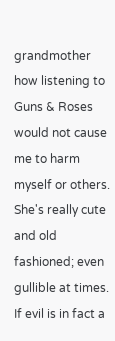grandmother how listening to Guns & Roses would not cause me to harm myself or others. She's really cute and old fashioned; even gullible at times. If evil is in fact a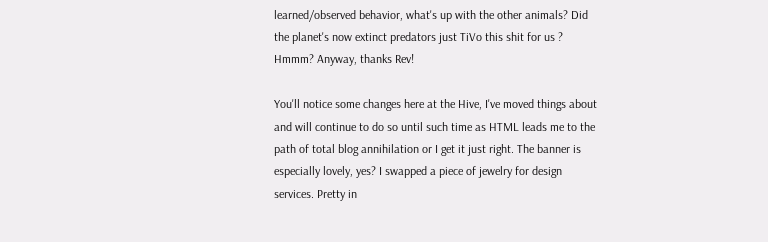learned/observed behavior, what's up with the other animals? Did the planet's now extinct predators just TiVo this shit for us ? Hmmm? Anyway, thanks Rev!

You'll notice some changes here at the Hive, I've moved things about and will continue to do so until such time as HTML leads me to the path of total blog annihilation or I get it just right. The banner is especially lovely, yes? I swapped a piece of jewelry for design services. Pretty in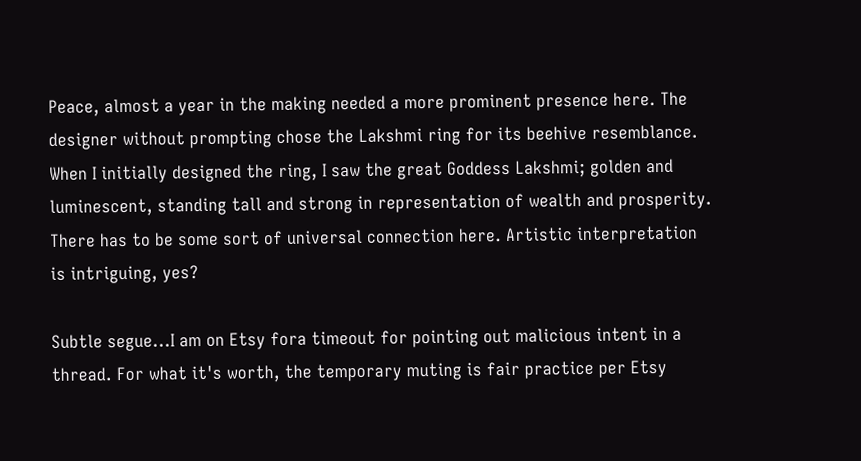Peace, almost a year in the making needed a more prominent presence here. The designer without prompting chose the Lakshmi ring for its beehive resemblance. When I initially designed the ring, I saw the great Goddess Lakshmi; golden and luminescent, standing tall and strong in representation of wealth and prosperity. There has to be some sort of universal connection here. Artistic interpretation is intriguing, yes?

Subtle segue...I am on Etsy fora timeout for pointing out malicious intent in a thread. For what it's worth, the temporary muting is fair practice per Etsy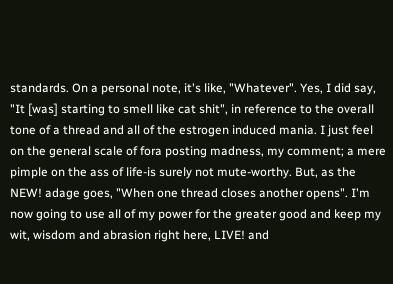standards. On a personal note, it's like, "Whatever". Yes, I did say, "It [was] starting to smell like cat shit", in reference to the overall tone of a thread and all of the estrogen induced mania. I just feel on the general scale of fora posting madness, my comment; a mere pimple on the ass of life-is surely not mute-worthy. But, as the NEW! adage goes, "When one thread closes another opens". I'm now going to use all of my power for the greater good and keep my wit, wisdom and abrasion right here, LIVE! and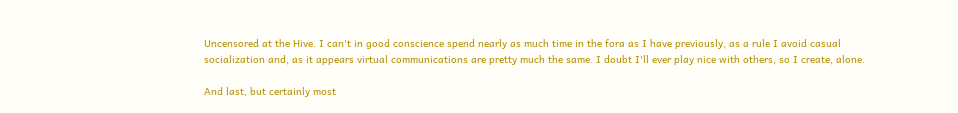Uncensored at the Hive. I can't in good conscience spend nearly as much time in the fora as I have previously, as a rule I avoid casual socialization and, as it appears virtual communications are pretty much the same. I doubt I'll ever play nice with others, so I create, alone.

And last, but certainly most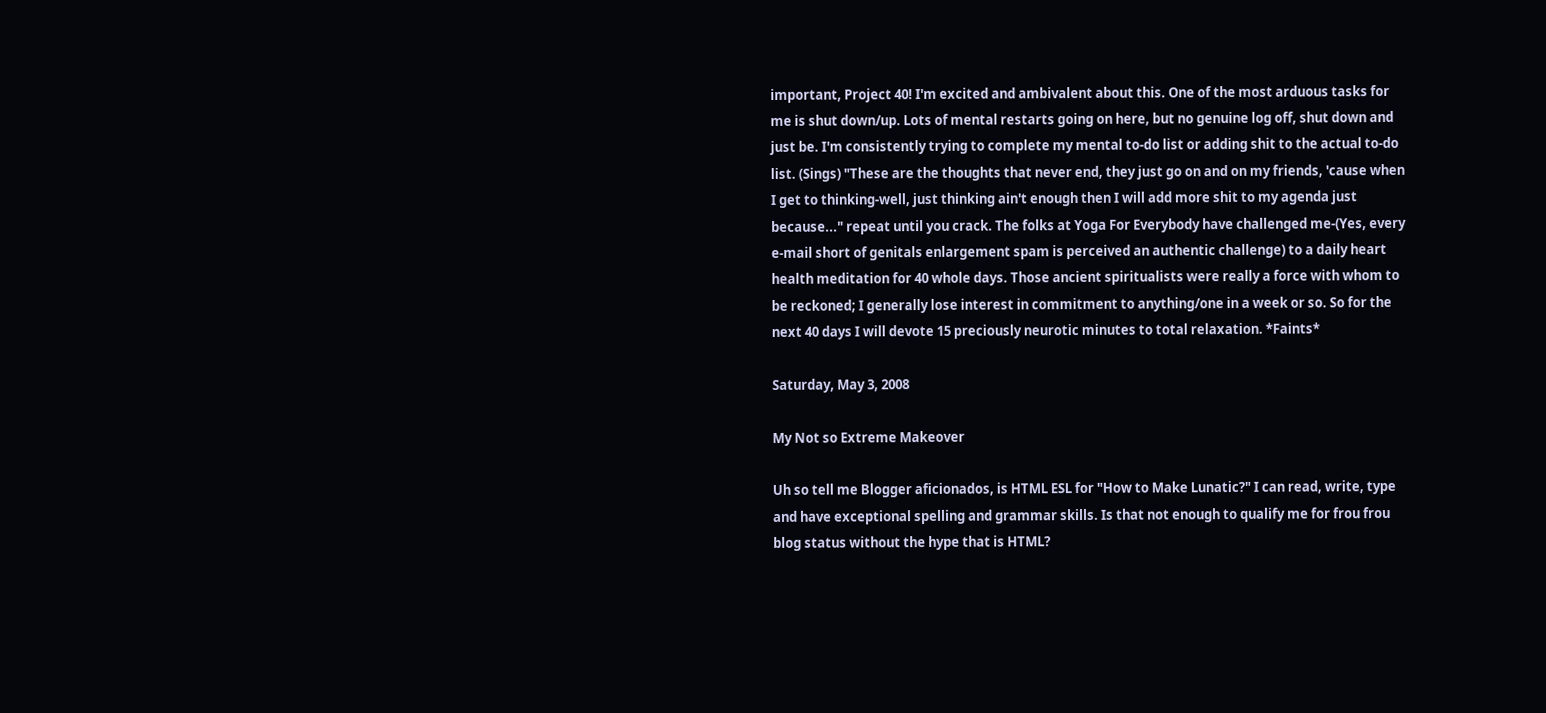important, Project 40! I'm excited and ambivalent about this. One of the most arduous tasks for me is shut down/up. Lots of mental restarts going on here, but no genuine log off, shut down and just be. I'm consistently trying to complete my mental to-do list or adding shit to the actual to-do list. (Sings) "These are the thoughts that never end, they just go on and on my friends, 'cause when I get to thinking-well, just thinking ain't enough then I will add more shit to my agenda just because..." repeat until you crack. The folks at Yoga For Everybody have challenged me-(Yes, every e-mail short of genitals enlargement spam is perceived an authentic challenge) to a daily heart health meditation for 40 whole days. Those ancient spiritualists were really a force with whom to be reckoned; I generally lose interest in commitment to anything/one in a week or so. So for the next 40 days I will devote 15 preciously neurotic minutes to total relaxation. *Faints*

Saturday, May 3, 2008

My Not so Extreme Makeover

Uh so tell me Blogger aficionados, is HTML ESL for "How to Make Lunatic?" I can read, write, type and have exceptional spelling and grammar skills. Is that not enough to qualify me for frou frou blog status without the hype that is HTML?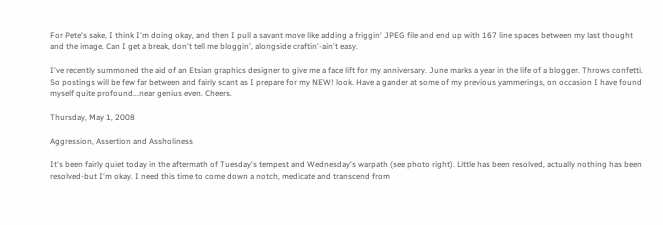For Pete's sake, I think I'm doing okay, and then I pull a savant move like adding a friggin' JPEG file and end up with 167 line spaces between my last thought and the image. Can I get a break, don't tell me bloggin', alongside craftin'-ain't easy.

I've recently summoned the aid of an Etsian graphics designer to give me a face lift for my anniversary. June marks a year in the life of a blogger. Throws confetti. So postings will be few far between and fairly scant as I prepare for my NEW! look. Have a gander at some of my previous yammerings, on occasion I have found myself quite profound...near genius even. Cheers.

Thursday, May 1, 2008

Aggression, Assertion and Assholiness

It's been fairly quiet today in the aftermath of Tuesday's tempest and Wednesday's warpath (see photo right). Little has been resolved, actually nothing has been resolved-but I'm okay. I need this time to come down a notch, medicate and transcend from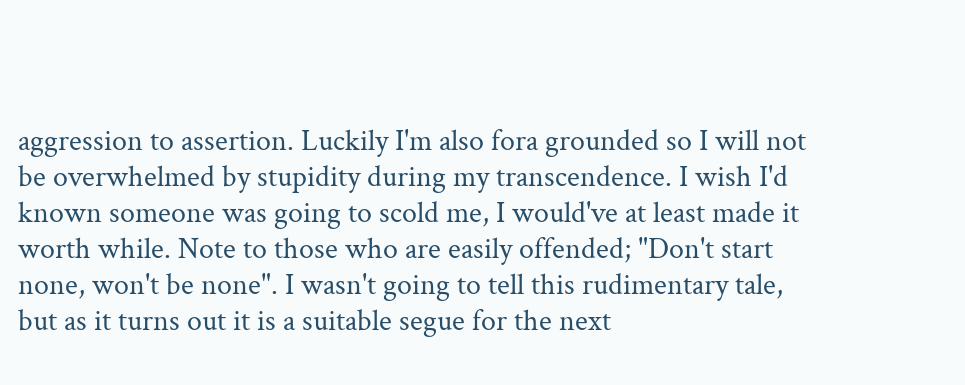aggression to assertion. Luckily I'm also fora grounded so I will not be overwhelmed by stupidity during my transcendence. I wish I'd known someone was going to scold me, I would've at least made it worth while. Note to those who are easily offended; "Don't start none, won't be none". I wasn't going to tell this rudimentary tale, but as it turns out it is a suitable segue for the next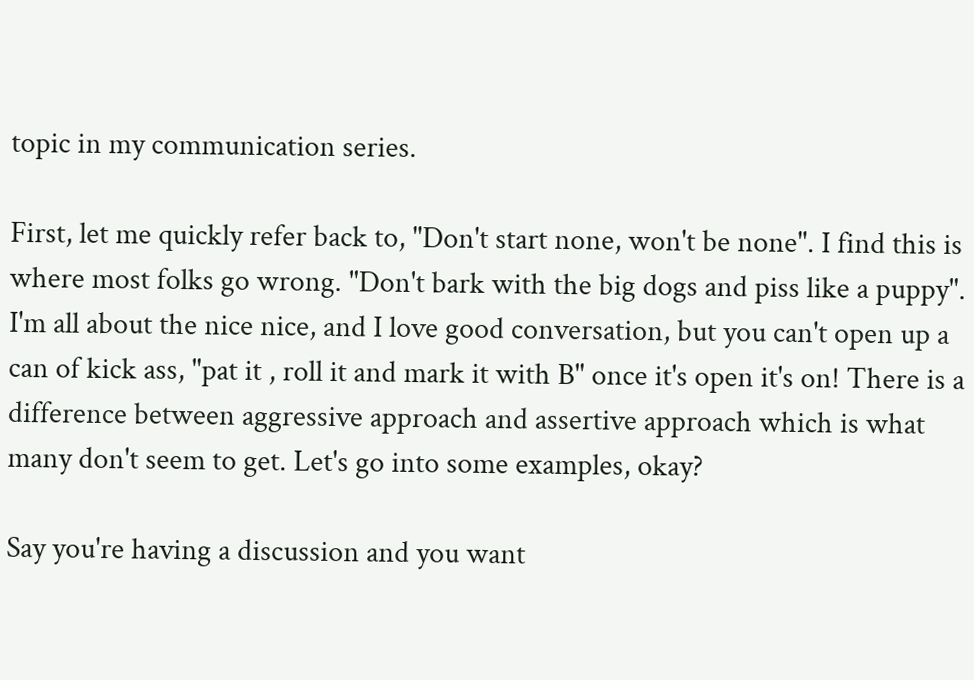topic in my communication series.

First, let me quickly refer back to, "Don't start none, won't be none". I find this is where most folks go wrong. "Don't bark with the big dogs and piss like a puppy". I'm all about the nice nice, and I love good conversation, but you can't open up a can of kick ass, "pat it , roll it and mark it with B" once it's open it's on! There is a difference between aggressive approach and assertive approach which is what many don't seem to get. Let's go into some examples, okay?

Say you're having a discussion and you want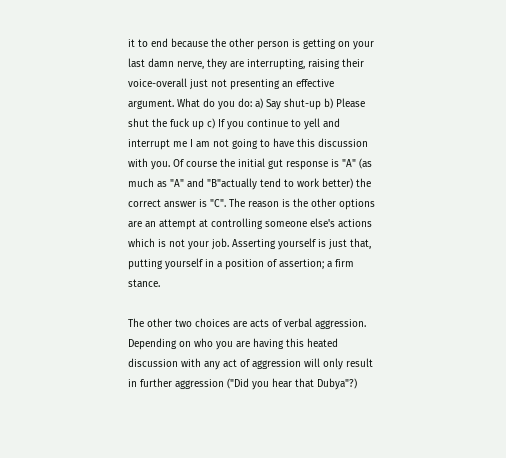it to end because the other person is getting on your last damn nerve, they are interrupting, raising their voice-overall just not presenting an effective argument. What do you do: a) Say shut-up b) Please shut the fuck up c) If you continue to yell and interrupt me I am not going to have this discussion with you. Of course the initial gut response is "A" (as much as "A" and "B"actually tend to work better) the correct answer is "C". The reason is the other options are an attempt at controlling someone else's actions which is not your job. Asserting yourself is just that, putting yourself in a position of assertion; a firm stance.

The other two choices are acts of verbal aggression. Depending on who you are having this heated discussion with any act of aggression will only result in further aggression ("Did you hear that Dubya"?)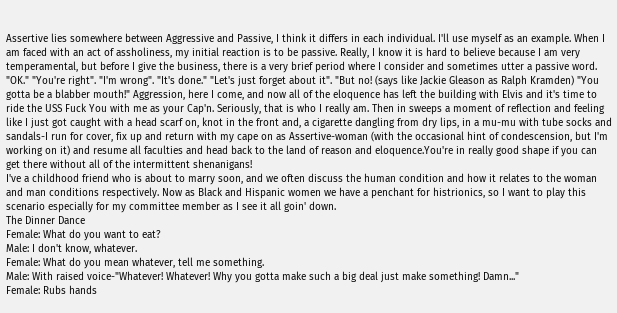Assertive lies somewhere between Aggressive and Passive, I think it differs in each individual. I'll use myself as an example. When I am faced with an act of assholiness, my initial reaction is to be passive. Really, I know it is hard to believe because I am very temperamental, but before I give the business, there is a very brief period where I consider and sometimes utter a passive word. "OK." "You're right". "I'm wrong". "It's done." "Let's just forget about it". "But no! (says like Jackie Gleason as Ralph Kramden) "You gotta be a blabber mouth!" Aggression, here I come, and now all of the eloquence has left the building with Elvis and it's time to ride the USS Fuck You with me as your Cap'n. Seriously, that is who I really am. Then in sweeps a moment of reflection and feeling like I just got caught with a head scarf on, knot in the front and, a cigarette dangling from dry lips, in a mu-mu with tube socks and sandals-I run for cover, fix up and return with my cape on as Assertive-woman (with the occasional hint of condescension, but I'm working on it) and resume all faculties and head back to the land of reason and eloquence.You're in really good shape if you can get there without all of the intermittent shenanigans!
I've a childhood friend who is about to marry soon, and we often discuss the human condition and how it relates to the woman and man conditions respectively. Now as Black and Hispanic women we have a penchant for histrionics, so I want to play this scenario especially for my committee member as I see it all goin' down.
The Dinner Dance
Female: What do you want to eat?
Male: I don't know, whatever.
Female: What do you mean whatever, tell me something.
Male: With raised voice-"Whatever! Whatever! Why you gotta make such a big deal just make something! Damn..."
Female: Rubs hands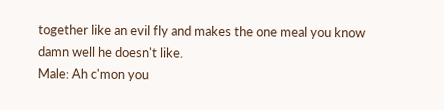together like an evil fly and makes the one meal you know damn well he doesn't like.
Male: Ah c'mon you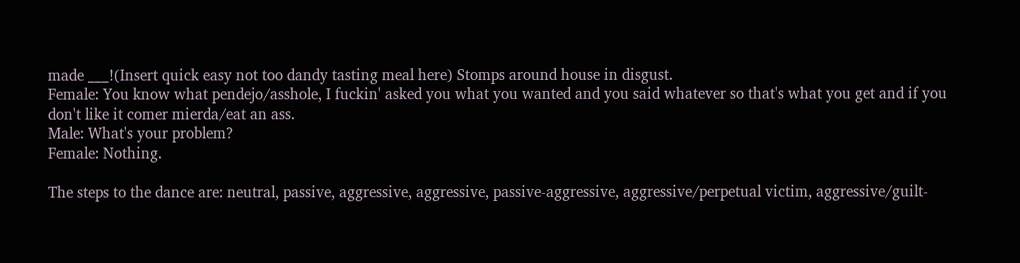made ___!(Insert quick easy not too dandy tasting meal here) Stomps around house in disgust.
Female: You know what pendejo/asshole, I fuckin' asked you what you wanted and you said whatever so that's what you get and if you don't like it comer mierda/eat an ass.
Male: What's your problem?
Female: Nothing.

The steps to the dance are: neutral, passive, aggressive, aggressive, passive-aggressive, aggressive/perpetual victim, aggressive/guilt-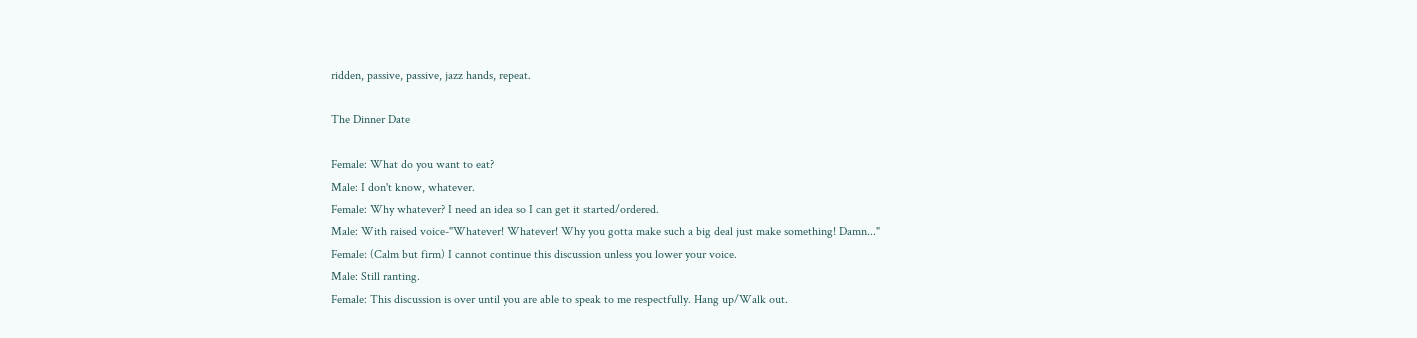ridden, passive, passive, jazz hands, repeat.

The Dinner Date

Female: What do you want to eat?
Male: I don't know, whatever.
Female: Why whatever? I need an idea so I can get it started/ordered.
Male: With raised voice-"Whatever! Whatever! Why you gotta make such a big deal just make something! Damn..."
Female: (Calm but firm) I cannot continue this discussion unless you lower your voice.
Male: Still ranting.
Female: This discussion is over until you are able to speak to me respectfully. Hang up/Walk out.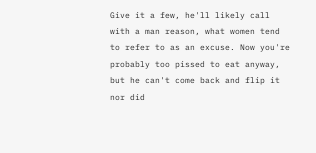Give it a few, he'll likely call with a man reason, what women tend to refer to as an excuse. Now you're probably too pissed to eat anyway, but he can't come back and flip it nor did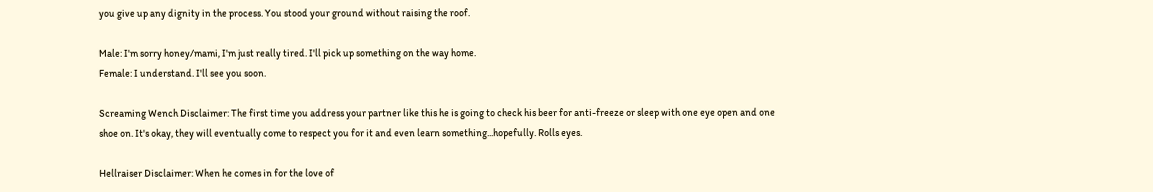you give up any dignity in the process. You stood your ground without raising the roof.

Male: I'm sorry honey/mami, I'm just really tired. I'll pick up something on the way home.
Female: I understand. I'll see you soon.

Screaming Wench Disclaimer: The first time you address your partner like this he is going to check his beer for anti-freeze or sleep with one eye open and one shoe on. It's okay, they will eventually come to respect you for it and even learn something...hopefully. Rolls eyes.

Hellraiser Disclaimer: When he comes in for the love of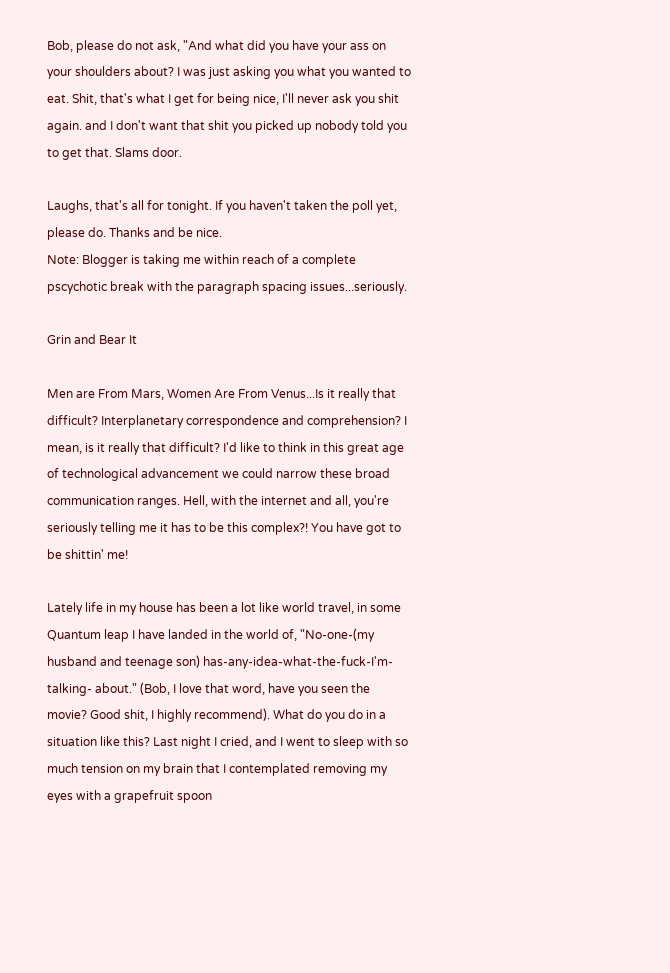Bob, please do not ask, "And what did you have your ass on your shoulders about? I was just asking you what you wanted to eat. Shit, that's what I get for being nice, I'll never ask you shit again. and I don't want that shit you picked up nobody told you to get that. Slams door.

Laughs, that's all for tonight. If you haven't taken the poll yet, please do. Thanks and be nice.
Note: Blogger is taking me within reach of a complete pscychotic break with the paragraph spacing issues...seriously.

Grin and Bear It

Men are From Mars, Women Are From Venus...Is it really that difficult? Interplanetary correspondence and comprehension? I mean, is it really that difficult? I'd like to think in this great age of technological advancement we could narrow these broad communication ranges. Hell, with the internet and all, you're seriously telling me it has to be this complex?! You have got to be shittin' me!

Lately life in my house has been a lot like world travel, in some Quantum leap I have landed in the world of, "No-one-(my husband and teenage son) has-any-idea-what-the-fuck-I'm-talking- about." (Bob, I love that word, have you seen the movie? Good shit, I highly recommend). What do you do in a situation like this? Last night I cried, and I went to sleep with so much tension on my brain that I contemplated removing my eyes with a grapefruit spoon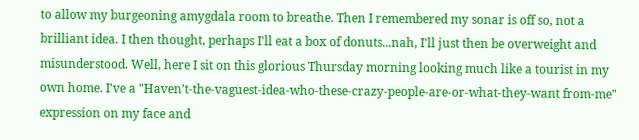to allow my burgeoning amygdala room to breathe. Then I remembered my sonar is off so, not a brilliant idea. I then thought, perhaps I'll eat a box of donuts...nah, I'll just then be overweight and misunderstood. Well, here I sit on this glorious Thursday morning looking much like a tourist in my own home. I've a "Haven't-the-vaguest-idea-who-these-crazy-people-are-or-what-they-want from-me" expression on my face and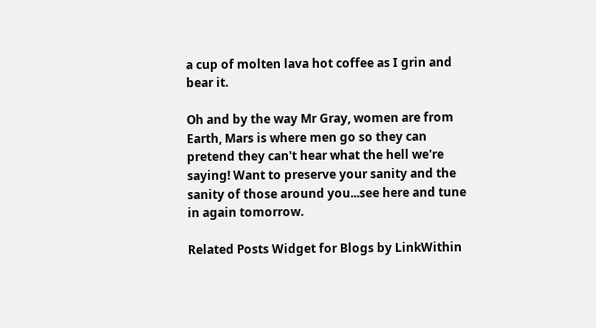a cup of molten lava hot coffee as I grin and bear it.

Oh and by the way Mr Gray, women are from Earth, Mars is where men go so they can pretend they can't hear what the hell we're saying! Want to preserve your sanity and the sanity of those around you...see here and tune in again tomorrow.

Related Posts Widget for Blogs by LinkWithin